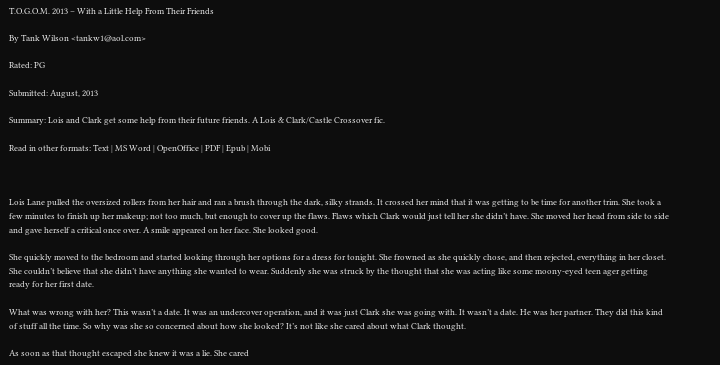T.O.G.O.M. 2013 – With a Little Help From Their Friends

By Tank Wilson <tankw1@aol.com>

Rated: PG

Submitted: August, 2013

Summary: Lois and Clark get some help from their future friends. A Lois & Clark/Castle Crossover fic.

Read in other formats: Text | MS Word | OpenOffice | PDF | Epub | Mobi



Lois Lane pulled the oversized rollers from her hair and ran a brush through the dark, silky strands. It crossed her mind that it was getting to be time for another trim. She took a few minutes to finish up her makeup; not too much, but enough to cover up the flaws. Flaws which Clark would just tell her she didn’t have. She moved her head from side to side and gave herself a critical once over. A smile appeared on her face. She looked good.

She quickly moved to the bedroom and started looking through her options for a dress for tonight. She frowned as she quickly chose, and then rejected, everything in her closet. She couldn’t believe that she didn’t have anything she wanted to wear. Suddenly she was struck by the thought that she was acting like some moony-eyed teen ager getting ready for her first date.

What was wrong with her? This wasn’t a date. It was an undercover operation, and it was just Clark she was going with. It wasn’t a date. He was her partner. They did this kind of stuff all the time. So why was she so concerned about how she looked? It’s not like she cared about what Clark thought.

As soon as that thought escaped she knew it was a lie. She cared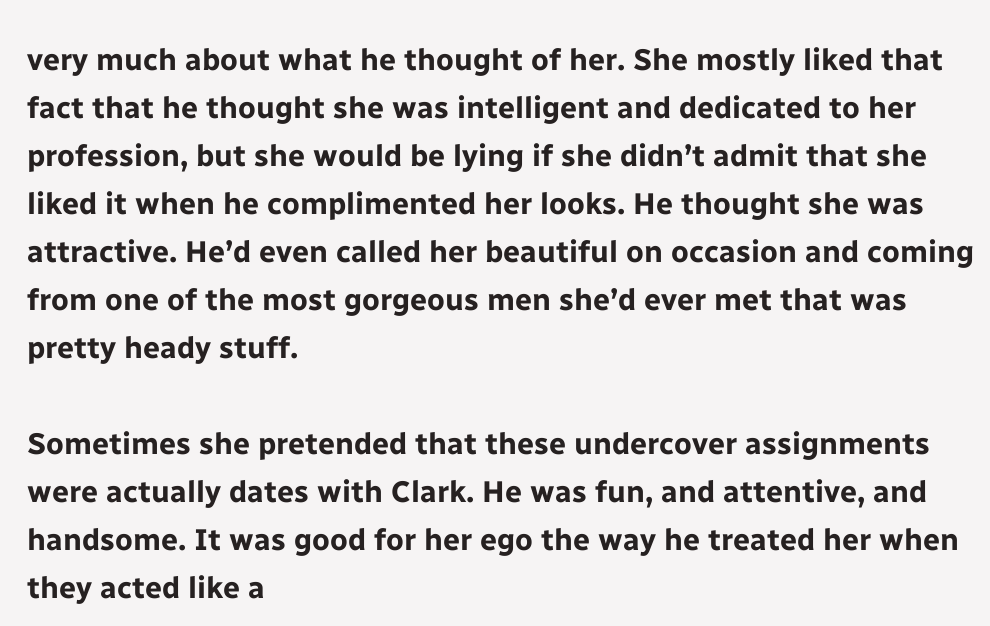very much about what he thought of her. She mostly liked that fact that he thought she was intelligent and dedicated to her profession, but she would be lying if she didn’t admit that she liked it when he complimented her looks. He thought she was attractive. He’d even called her beautiful on occasion and coming from one of the most gorgeous men she’d ever met that was pretty heady stuff.

Sometimes she pretended that these undercover assignments were actually dates with Clark. He was fun, and attentive, and handsome. It was good for her ego the way he treated her when they acted like a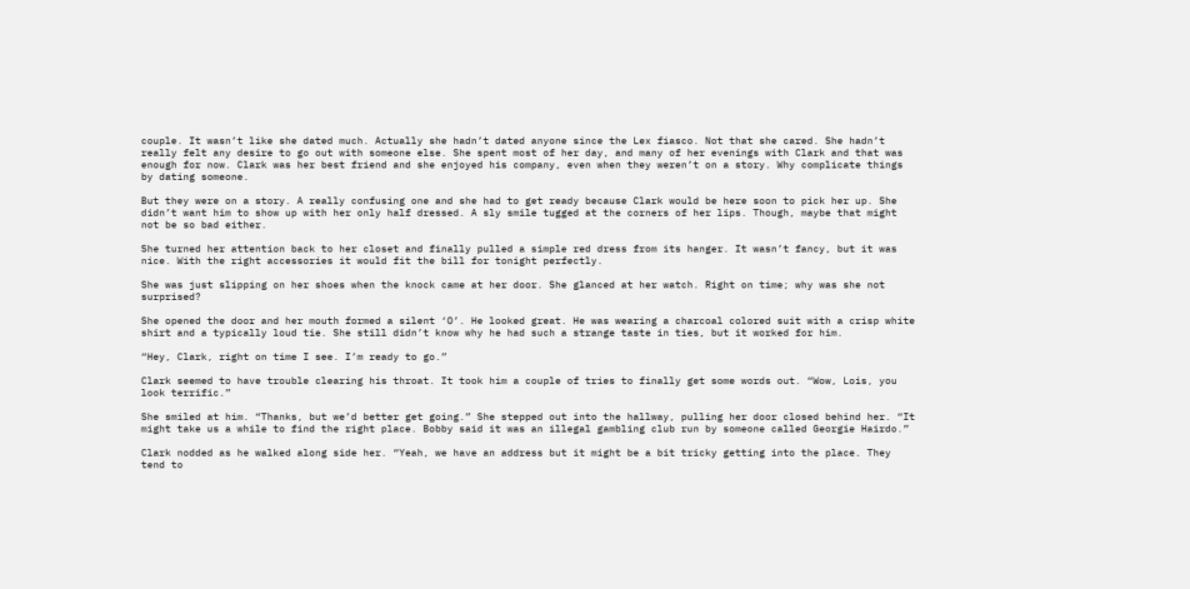couple. It wasn’t like she dated much. Actually she hadn’t dated anyone since the Lex fiasco. Not that she cared. She hadn’t really felt any desire to go out with someone else. She spent most of her day, and many of her evenings with Clark and that was enough for now. Clark was her best friend and she enjoyed his company, even when they weren’t on a story. Why complicate things by dating someone.

But they were on a story. A really confusing one and she had to get ready because Clark would be here soon to pick her up. She didn’t want him to show up with her only half dressed. A sly smile tugged at the corners of her lips. Though, maybe that might not be so bad either.

She turned her attention back to her closet and finally pulled a simple red dress from its hanger. It wasn’t fancy, but it was nice. With the right accessories it would fit the bill for tonight perfectly.

She was just slipping on her shoes when the knock came at her door. She glanced at her watch. Right on time; why was she not surprised?

She opened the door and her mouth formed a silent ‘O’. He looked great. He was wearing a charcoal colored suit with a crisp white shirt and a typically loud tie. She still didn’t know why he had such a strange taste in ties, but it worked for him.

“Hey, Clark, right on time I see. I’m ready to go.”

Clark seemed to have trouble clearing his throat. It took him a couple of tries to finally get some words out. “Wow, Lois, you look terrific.”

She smiled at him. “Thanks, but we’d better get going.” She stepped out into the hallway, pulling her door closed behind her. “It might take us a while to find the right place. Bobby said it was an illegal gambling club run by someone called Georgie Hairdo.”

Clark nodded as he walked along side her. “Yeah, we have an address but it might be a bit tricky getting into the place. They tend to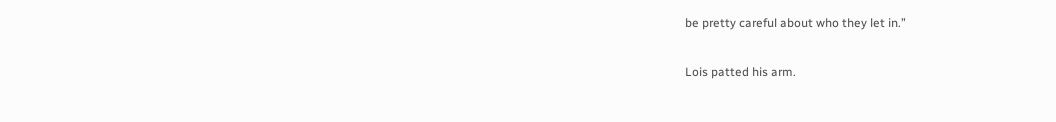be pretty careful about who they let in.”

Lois patted his arm.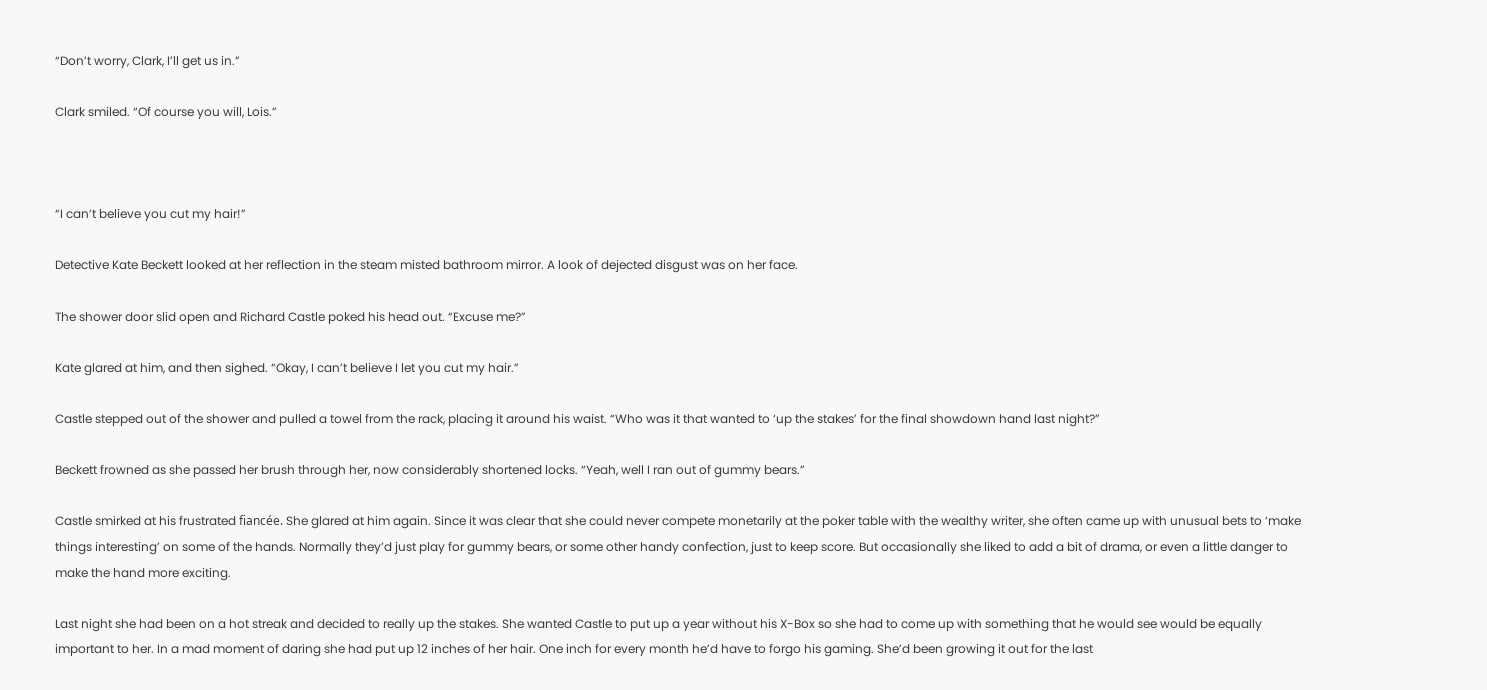“Don’t worry, Clark, I’ll get us in.”

Clark smiled. “Of course you will, Lois.”



“I can’t believe you cut my hair!”

Detective Kate Beckett looked at her reflection in the steam misted bathroom mirror. A look of dejected disgust was on her face.

The shower door slid open and Richard Castle poked his head out. “Excuse me?”

Kate glared at him, and then sighed. “Okay, I can’t believe I let you cut my hair.”

Castle stepped out of the shower and pulled a towel from the rack, placing it around his waist. “Who was it that wanted to ‘up the stakes’ for the final showdown hand last night?”

Beckett frowned as she passed her brush through her, now considerably shortened locks. “Yeah, well I ran out of gummy bears.”

Castle smirked at his frustrated fiancée. She glared at him again. Since it was clear that she could never compete monetarily at the poker table with the wealthy writer, she often came up with unusual bets to ‘make things interesting’ on some of the hands. Normally they’d just play for gummy bears, or some other handy confection, just to keep score. But occasionally she liked to add a bit of drama, or even a little danger to make the hand more exciting.

Last night she had been on a hot streak and decided to really up the stakes. She wanted Castle to put up a year without his X-Box so she had to come up with something that he would see would be equally important to her. In a mad moment of daring she had put up 12 inches of her hair. One inch for every month he’d have to forgo his gaming. She’d been growing it out for the last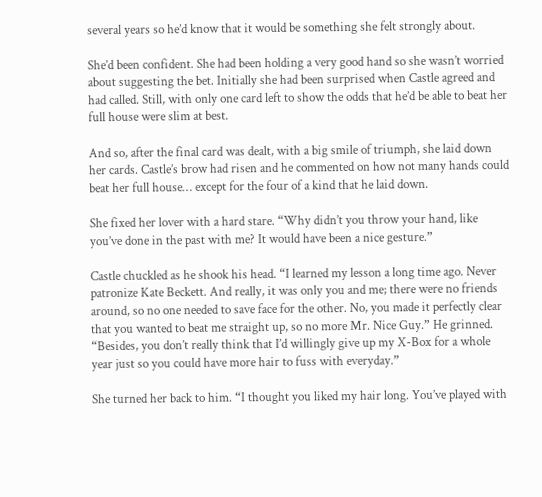several years so he’d know that it would be something she felt strongly about.

She’d been confident. She had been holding a very good hand so she wasn’t worried about suggesting the bet. Initially she had been surprised when Castle agreed and had called. Still, with only one card left to show the odds that he’d be able to beat her full house were slim at best.

And so, after the final card was dealt, with a big smile of triumph, she laid down her cards. Castle’s brow had risen and he commented on how not many hands could beat her full house… except for the four of a kind that he laid down.

She fixed her lover with a hard stare. “Why didn’t you throw your hand, like you’ve done in the past with me? It would have been a nice gesture.”

Castle chuckled as he shook his head. “I learned my lesson a long time ago. Never patronize Kate Beckett. And really, it was only you and me; there were no friends around, so no one needed to save face for the other. No, you made it perfectly clear that you wanted to beat me straight up, so no more Mr. Nice Guy.” He grinned. “Besides, you don’t really think that I’d willingly give up my X-Box for a whole year just so you could have more hair to fuss with everyday.”

She turned her back to him. “I thought you liked my hair long. You’ve played with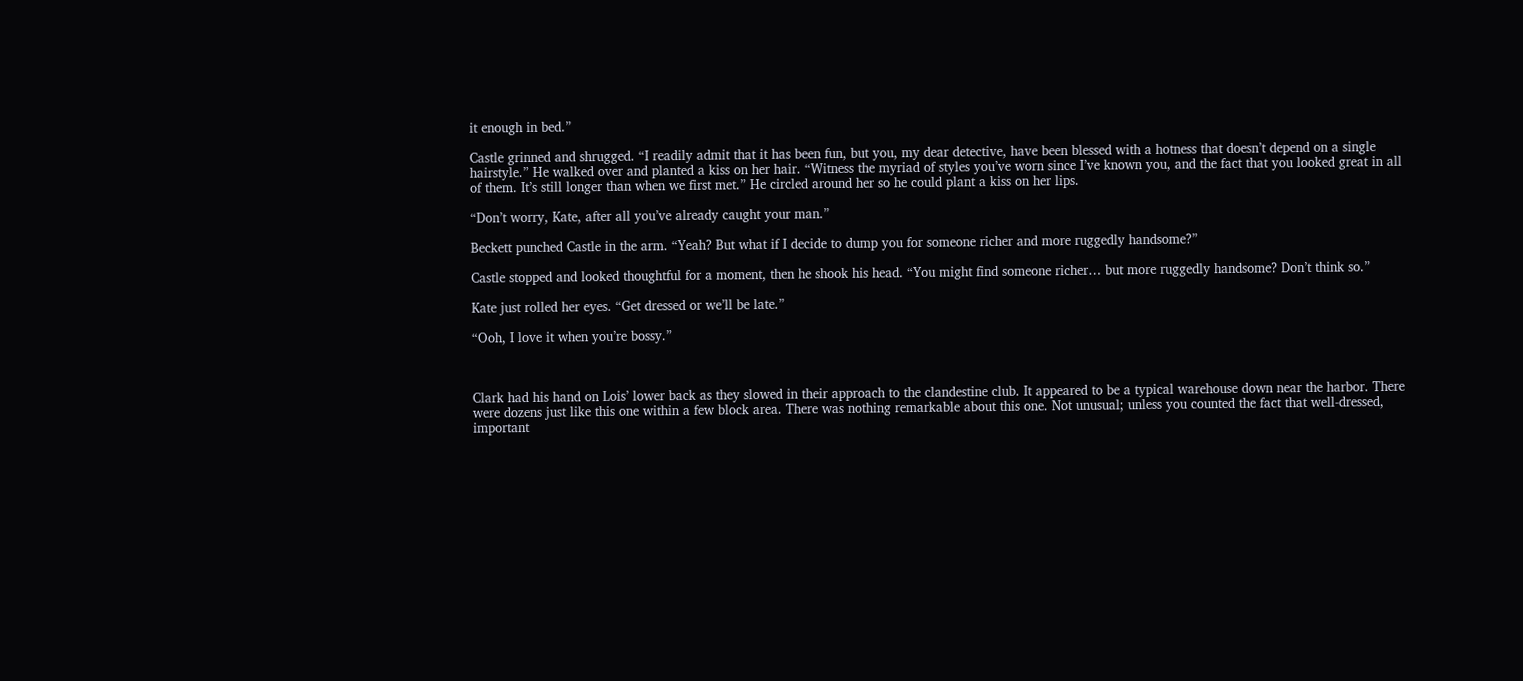it enough in bed.”

Castle grinned and shrugged. “I readily admit that it has been fun, but you, my dear detective, have been blessed with a hotness that doesn’t depend on a single hairstyle.” He walked over and planted a kiss on her hair. “Witness the myriad of styles you’ve worn since I’ve known you, and the fact that you looked great in all of them. It’s still longer than when we first met.” He circled around her so he could plant a kiss on her lips.

“Don’t worry, Kate, after all you’ve already caught your man.”

Beckett punched Castle in the arm. “Yeah? But what if I decide to dump you for someone richer and more ruggedly handsome?”

Castle stopped and looked thoughtful for a moment, then he shook his head. “You might find someone richer… but more ruggedly handsome? Don’t think so.”

Kate just rolled her eyes. “Get dressed or we’ll be late.”

“Ooh, I love it when you’re bossy.”



Clark had his hand on Lois’ lower back as they slowed in their approach to the clandestine club. It appeared to be a typical warehouse down near the harbor. There were dozens just like this one within a few block area. There was nothing remarkable about this one. Not unusual; unless you counted the fact that well-dressed, important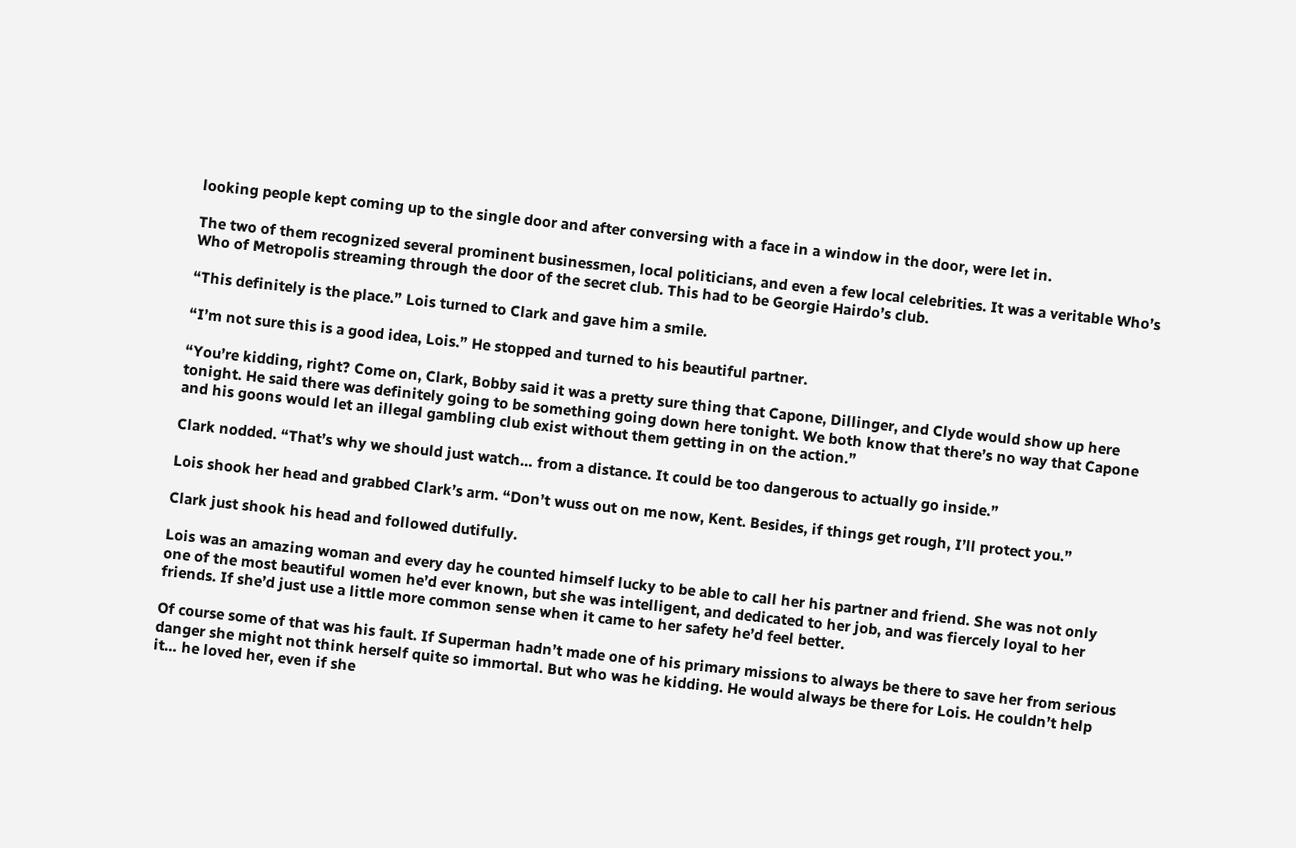looking people kept coming up to the single door and after conversing with a face in a window in the door, were let in.

The two of them recognized several prominent businessmen, local politicians, and even a few local celebrities. It was a veritable Who’s Who of Metropolis streaming through the door of the secret club. This had to be Georgie Hairdo’s club.

“This definitely is the place.” Lois turned to Clark and gave him a smile.

“I’m not sure this is a good idea, Lois.” He stopped and turned to his beautiful partner.

“You’re kidding, right? Come on, Clark, Bobby said it was a pretty sure thing that Capone, Dillinger, and Clyde would show up here tonight. He said there was definitely going to be something going down here tonight. We both know that there’s no way that Capone and his goons would let an illegal gambling club exist without them getting in on the action.”

Clark nodded. “That’s why we should just watch… from a distance. It could be too dangerous to actually go inside.”

Lois shook her head and grabbed Clark’s arm. “Don’t wuss out on me now, Kent. Besides, if things get rough, I’ll protect you.”

Clark just shook his head and followed dutifully.

Lois was an amazing woman and every day he counted himself lucky to be able to call her his partner and friend. She was not only one of the most beautiful women he’d ever known, but she was intelligent, and dedicated to her job, and was fiercely loyal to her friends. If she’d just use a little more common sense when it came to her safety he’d feel better.

Of course some of that was his fault. If Superman hadn’t made one of his primary missions to always be there to save her from serious danger she might not think herself quite so immortal. But who was he kidding. He would always be there for Lois. He couldn’t help it… he loved her, even if she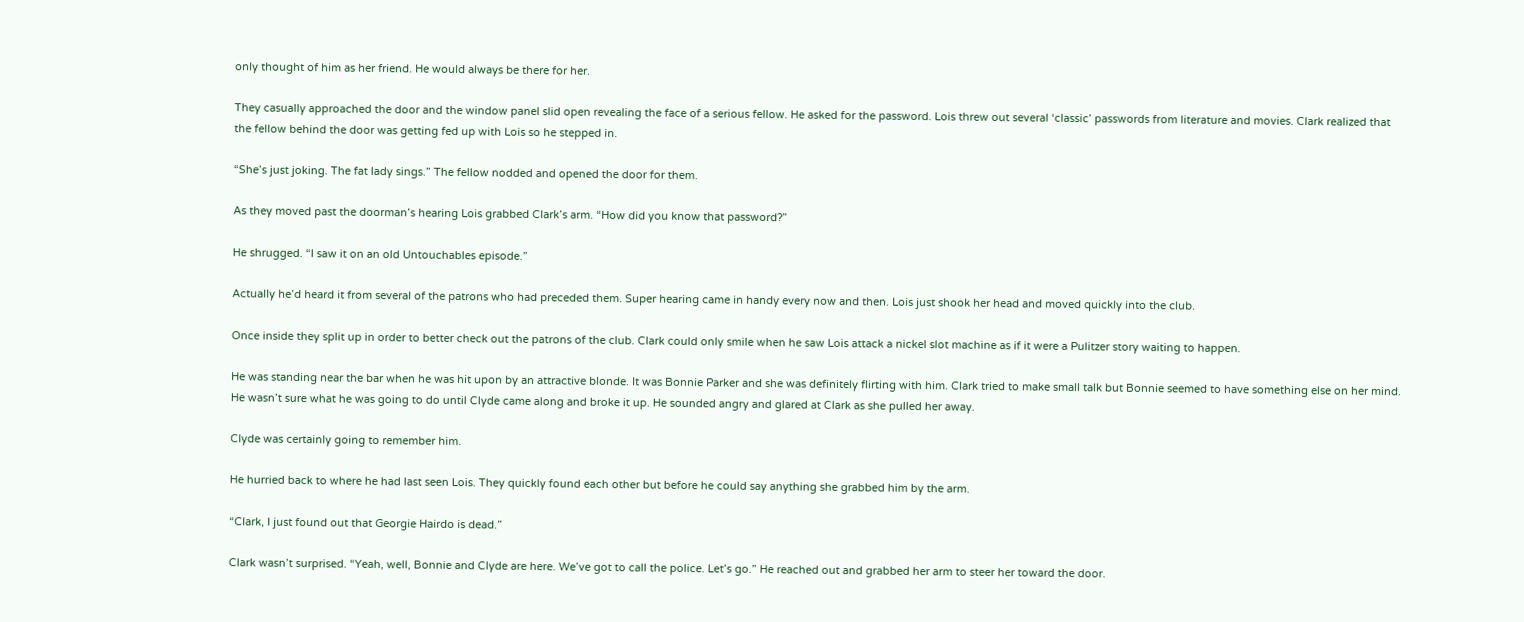only thought of him as her friend. He would always be there for her.

They casually approached the door and the window panel slid open revealing the face of a serious fellow. He asked for the password. Lois threw out several ‘classic’ passwords from literature and movies. Clark realized that the fellow behind the door was getting fed up with Lois so he stepped in.

“She’s just joking. The fat lady sings.” The fellow nodded and opened the door for them.

As they moved past the doorman’s hearing Lois grabbed Clark’s arm. “How did you know that password?”

He shrugged. “I saw it on an old Untouchables episode.”

Actually he’d heard it from several of the patrons who had preceded them. Super hearing came in handy every now and then. Lois just shook her head and moved quickly into the club.

Once inside they split up in order to better check out the patrons of the club. Clark could only smile when he saw Lois attack a nickel slot machine as if it were a Pulitzer story waiting to happen.

He was standing near the bar when he was hit upon by an attractive blonde. It was Bonnie Parker and she was definitely flirting with him. Clark tried to make small talk but Bonnie seemed to have something else on her mind. He wasn’t sure what he was going to do until Clyde came along and broke it up. He sounded angry and glared at Clark as she pulled her away.

Clyde was certainly going to remember him.

He hurried back to where he had last seen Lois. They quickly found each other but before he could say anything she grabbed him by the arm.

“Clark, I just found out that Georgie Hairdo is dead.”

Clark wasn’t surprised. “Yeah, well, Bonnie and Clyde are here. We’ve got to call the police. Let’s go.” He reached out and grabbed her arm to steer her toward the door.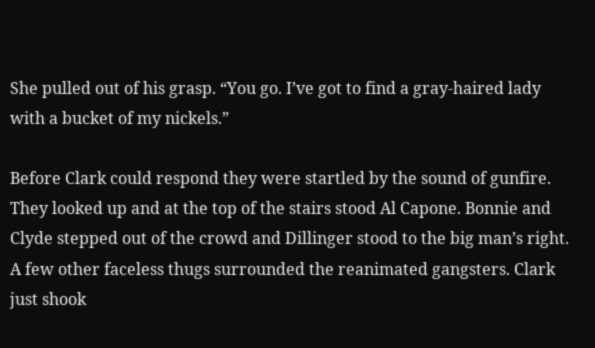She pulled out of his grasp. “You go. I’ve got to find a gray-haired lady with a bucket of my nickels.”

Before Clark could respond they were startled by the sound of gunfire. They looked up and at the top of the stairs stood Al Capone. Bonnie and Clyde stepped out of the crowd and Dillinger stood to the big man’s right. A few other faceless thugs surrounded the reanimated gangsters. Clark just shook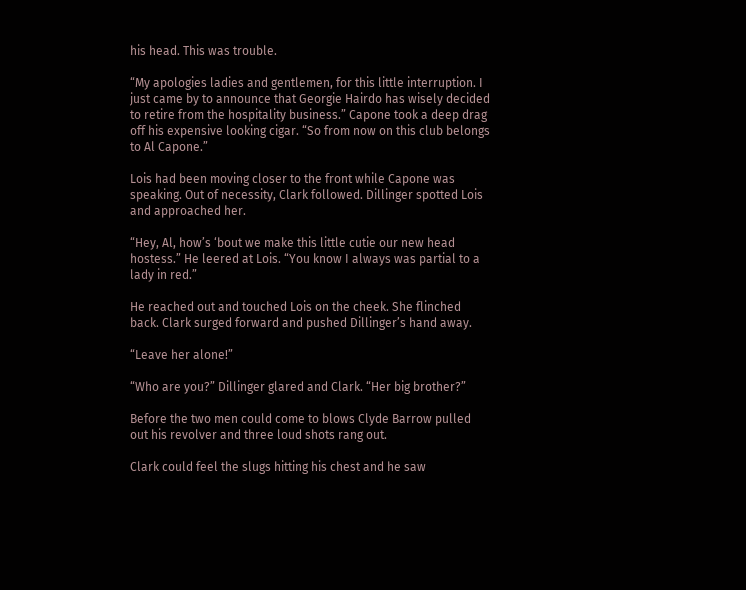his head. This was trouble.

“My apologies ladies and gentlemen, for this little interruption. I just came by to announce that Georgie Hairdo has wisely decided to retire from the hospitality business.” Capone took a deep drag off his expensive looking cigar. “So from now on this club belongs to Al Capone.”

Lois had been moving closer to the front while Capone was speaking. Out of necessity, Clark followed. Dillinger spotted Lois and approached her.

“Hey, Al, how’s ‘bout we make this little cutie our new head hostess.” He leered at Lois. “You know I always was partial to a lady in red.”

He reached out and touched Lois on the cheek. She flinched back. Clark surged forward and pushed Dillinger’s hand away.

“Leave her alone!”

“Who are you?” Dillinger glared and Clark. “Her big brother?”

Before the two men could come to blows Clyde Barrow pulled out his revolver and three loud shots rang out.

Clark could feel the slugs hitting his chest and he saw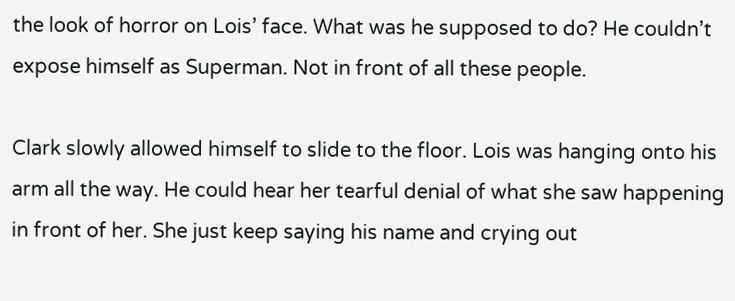the look of horror on Lois’ face. What was he supposed to do? He couldn’t expose himself as Superman. Not in front of all these people.

Clark slowly allowed himself to slide to the floor. Lois was hanging onto his arm all the way. He could hear her tearful denial of what she saw happening in front of her. She just keep saying his name and crying out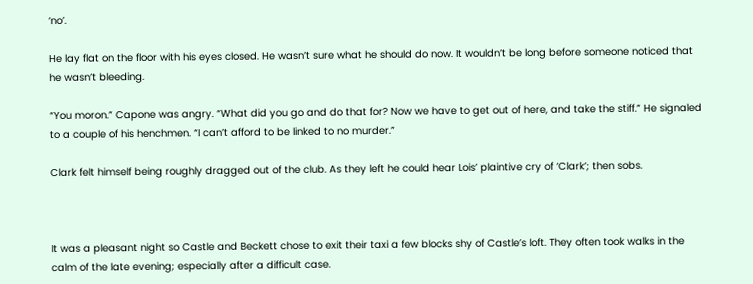‘no’.

He lay flat on the floor with his eyes closed. He wasn’t sure what he should do now. It wouldn’t be long before someone noticed that he wasn’t bleeding.

“You moron.” Capone was angry. “What did you go and do that for? Now we have to get out of here, and take the stiff.” He signaled to a couple of his henchmen. “I can’t afford to be linked to no murder.”

Clark felt himself being roughly dragged out of the club. As they left he could hear Lois’ plaintive cry of ‘Clark’; then sobs.



It was a pleasant night so Castle and Beckett chose to exit their taxi a few blocks shy of Castle’s loft. They often took walks in the calm of the late evening; especially after a difficult case.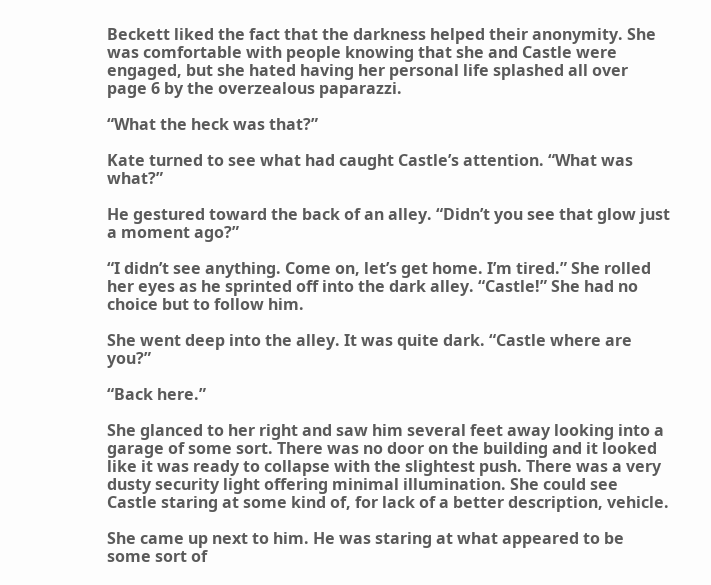Beckett liked the fact that the darkness helped their anonymity. She was comfortable with people knowing that she and Castle were engaged, but she hated having her personal life splashed all over page 6 by the overzealous paparazzi.

“What the heck was that?”

Kate turned to see what had caught Castle’s attention. “What was what?”

He gestured toward the back of an alley. “Didn’t you see that glow just a moment ago?”

“I didn’t see anything. Come on, let’s get home. I’m tired.” She rolled her eyes as he sprinted off into the dark alley. “Castle!” She had no choice but to follow him.

She went deep into the alley. It was quite dark. “Castle where are you?”

“Back here.”

She glanced to her right and saw him several feet away looking into a garage of some sort. There was no door on the building and it looked like it was ready to collapse with the slightest push. There was a very dusty security light offering minimal illumination. She could see Castle staring at some kind of, for lack of a better description, vehicle.

She came up next to him. He was staring at what appeared to be some sort of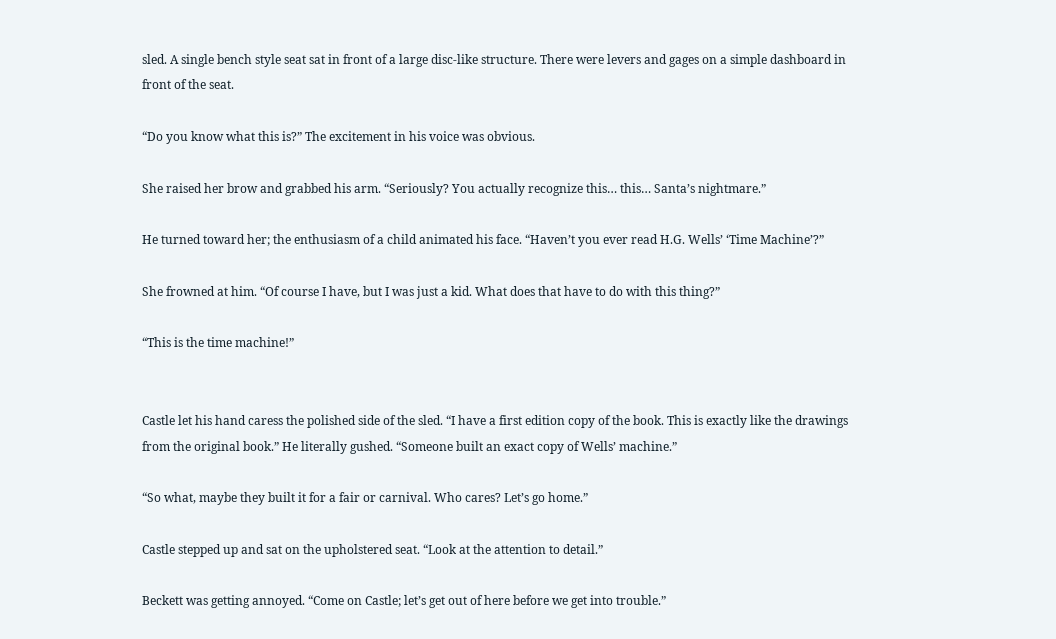sled. A single bench style seat sat in front of a large disc-like structure. There were levers and gages on a simple dashboard in front of the seat.

“Do you know what this is?” The excitement in his voice was obvious.

She raised her brow and grabbed his arm. “Seriously? You actually recognize this… this… Santa’s nightmare.”

He turned toward her; the enthusiasm of a child animated his face. “Haven’t you ever read H.G. Wells’ ‘Time Machine’?”

She frowned at him. “Of course I have, but I was just a kid. What does that have to do with this thing?”

“This is the time machine!”


Castle let his hand caress the polished side of the sled. “I have a first edition copy of the book. This is exactly like the drawings from the original book.” He literally gushed. “Someone built an exact copy of Wells’ machine.”

“So what, maybe they built it for a fair or carnival. Who cares? Let’s go home.”

Castle stepped up and sat on the upholstered seat. “Look at the attention to detail.”

Beckett was getting annoyed. “Come on Castle; let’s get out of here before we get into trouble.”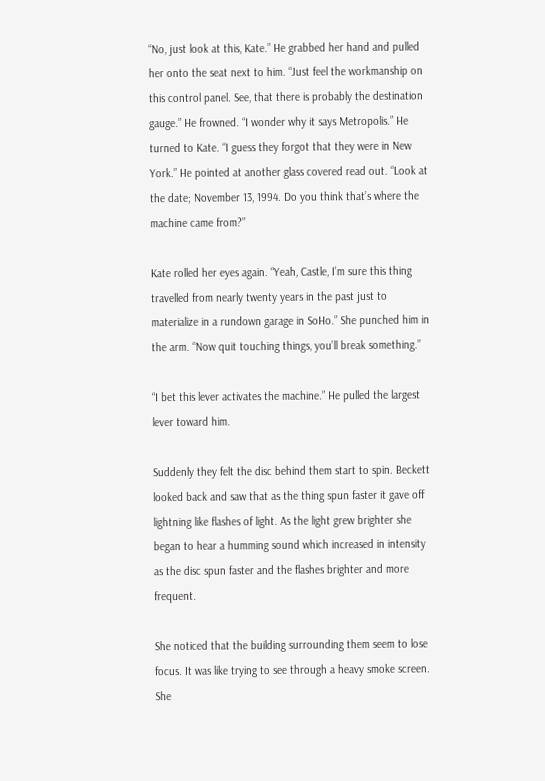“No, just look at this, Kate.” He grabbed her hand and pulled her onto the seat next to him. “Just feel the workmanship on this control panel. See, that there is probably the destination gauge.” He frowned. “I wonder why it says Metropolis.” He turned to Kate. “I guess they forgot that they were in New York.” He pointed at another glass covered read out. “Look at the date; November 13, 1994. Do you think that’s where the machine came from?”

Kate rolled her eyes again. “Yeah, Castle, I’m sure this thing travelled from nearly twenty years in the past just to materialize in a rundown garage in SoHo.” She punched him in the arm. “Now quit touching things, you’ll break something.”

“I bet this lever activates the machine.” He pulled the largest lever toward him.

Suddenly they felt the disc behind them start to spin. Beckett looked back and saw that as the thing spun faster it gave off lightning like flashes of light. As the light grew brighter she began to hear a humming sound which increased in intensity as the disc spun faster and the flashes brighter and more frequent.

She noticed that the building surrounding them seem to lose focus. It was like trying to see through a heavy smoke screen. She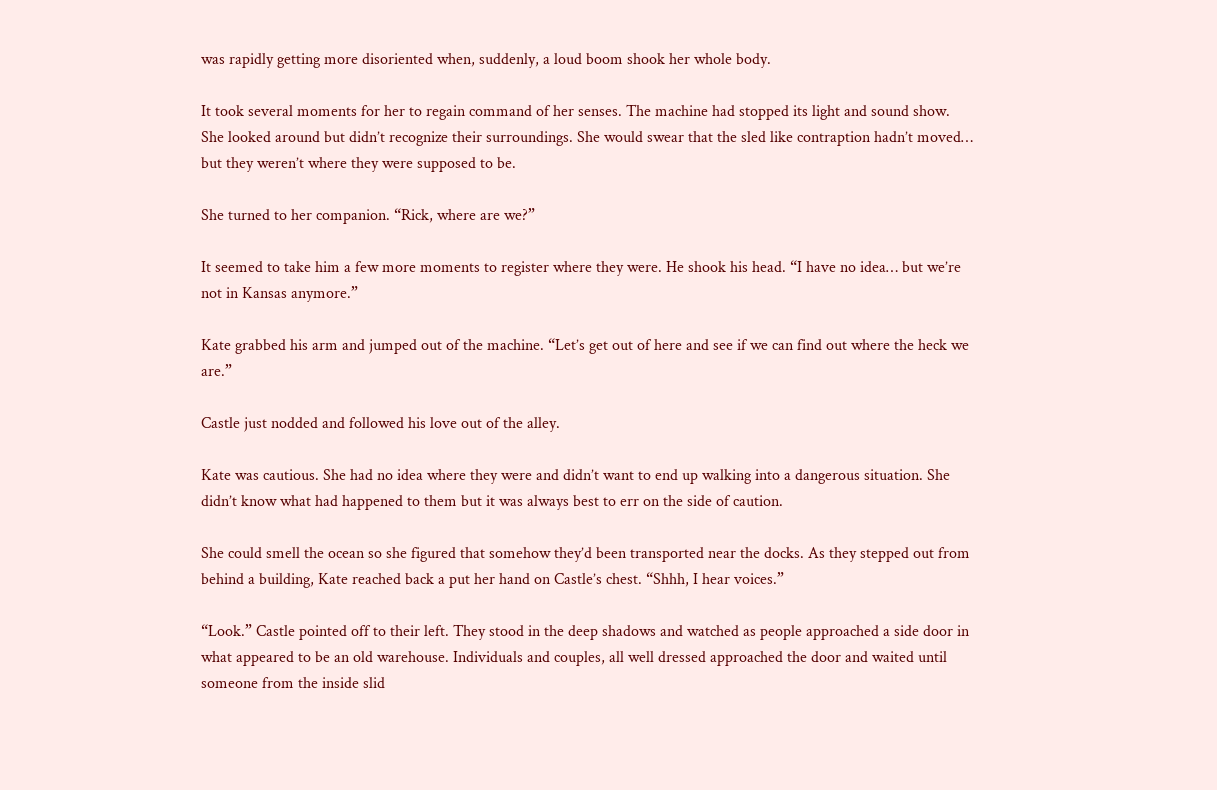was rapidly getting more disoriented when, suddenly, a loud boom shook her whole body.

It took several moments for her to regain command of her senses. The machine had stopped its light and sound show. She looked around but didn’t recognize their surroundings. She would swear that the sled like contraption hadn’t moved… but they weren’t where they were supposed to be.

She turned to her companion. “Rick, where are we?”

It seemed to take him a few more moments to register where they were. He shook his head. “I have no idea… but we’re not in Kansas anymore.”

Kate grabbed his arm and jumped out of the machine. “Let’s get out of here and see if we can find out where the heck we are.”

Castle just nodded and followed his love out of the alley.

Kate was cautious. She had no idea where they were and didn’t want to end up walking into a dangerous situation. She didn’t know what had happened to them but it was always best to err on the side of caution.

She could smell the ocean so she figured that somehow they’d been transported near the docks. As they stepped out from behind a building, Kate reached back a put her hand on Castle’s chest. “Shhh, I hear voices.”

“Look.” Castle pointed off to their left. They stood in the deep shadows and watched as people approached a side door in what appeared to be an old warehouse. Individuals and couples, all well dressed approached the door and waited until someone from the inside slid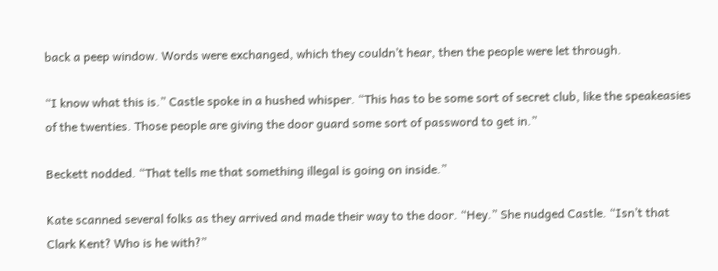back a peep window. Words were exchanged, which they couldn’t hear, then the people were let through.

“I know what this is.” Castle spoke in a hushed whisper. “This has to be some sort of secret club, like the speakeasies of the twenties. Those people are giving the door guard some sort of password to get in.”

Beckett nodded. “That tells me that something illegal is going on inside.”

Kate scanned several folks as they arrived and made their way to the door. “Hey.” She nudged Castle. “Isn’t that Clark Kent? Who is he with?”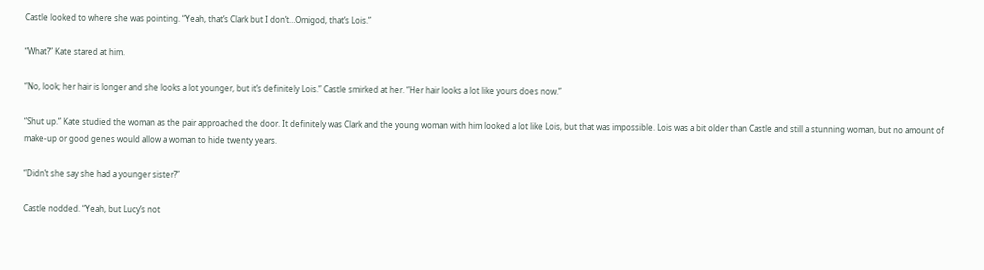Castle looked to where she was pointing. “Yeah, that’s Clark but I don’t…Omigod, that’s Lois.”

“What?” Kate stared at him.

“No, look; her hair is longer and she looks a lot younger, but it’s definitely Lois.” Castle smirked at her. “Her hair looks a lot like yours does now.”

“Shut up.” Kate studied the woman as the pair approached the door. It definitely was Clark and the young woman with him looked a lot like Lois, but that was impossible. Lois was a bit older than Castle and still a stunning woman, but no amount of make-up or good genes would allow a woman to hide twenty years.

“Didn’t she say she had a younger sister?”

Castle nodded. “Yeah, but Lucy’s not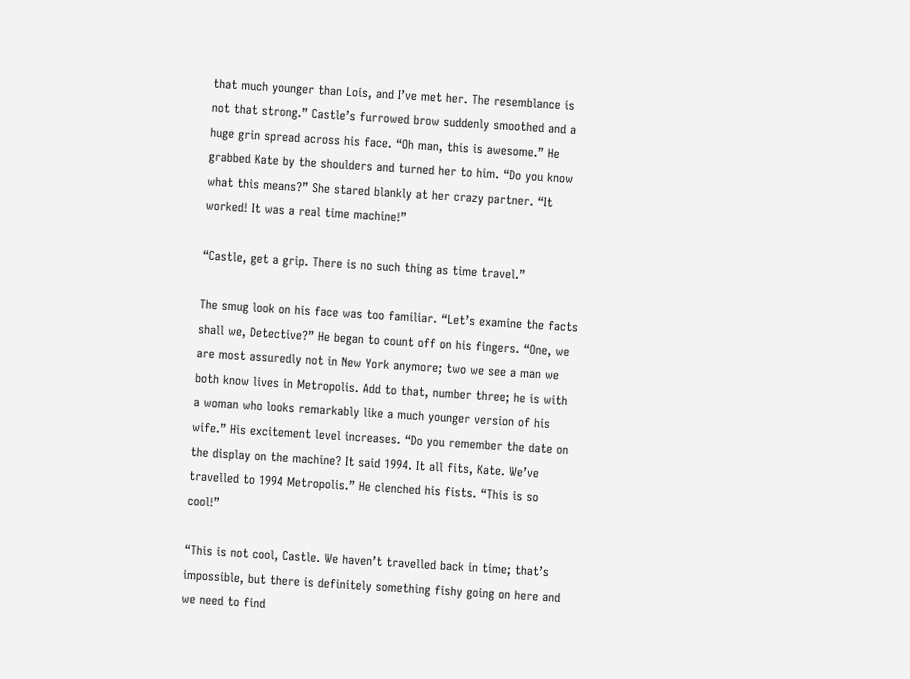that much younger than Lois, and I’ve met her. The resemblance is not that strong.” Castle’s furrowed brow suddenly smoothed and a huge grin spread across his face. “Oh man, this is awesome.” He grabbed Kate by the shoulders and turned her to him. “Do you know what this means?” She stared blankly at her crazy partner. “It worked! It was a real time machine!”

“Castle, get a grip. There is no such thing as time travel.”

The smug look on his face was too familiar. “Let’s examine the facts shall we, Detective?” He began to count off on his fingers. “One, we are most assuredly not in New York anymore; two we see a man we both know lives in Metropolis. Add to that, number three; he is with a woman who looks remarkably like a much younger version of his wife.” His excitement level increases. “Do you remember the date on the display on the machine? It said 1994. It all fits, Kate. We’ve travelled to 1994 Metropolis.” He clenched his fists. “This is so cool!”

“This is not cool, Castle. We haven’t travelled back in time; that’s impossible, but there is definitely something fishy going on here and we need to find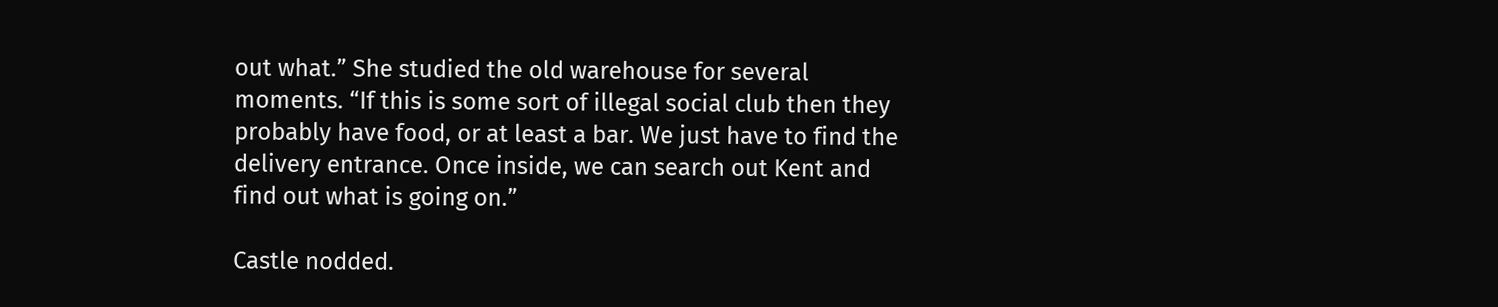out what.” She studied the old warehouse for several moments. “If this is some sort of illegal social club then they probably have food, or at least a bar. We just have to find the delivery entrance. Once inside, we can search out Kent and find out what is going on.”

Castle nodded.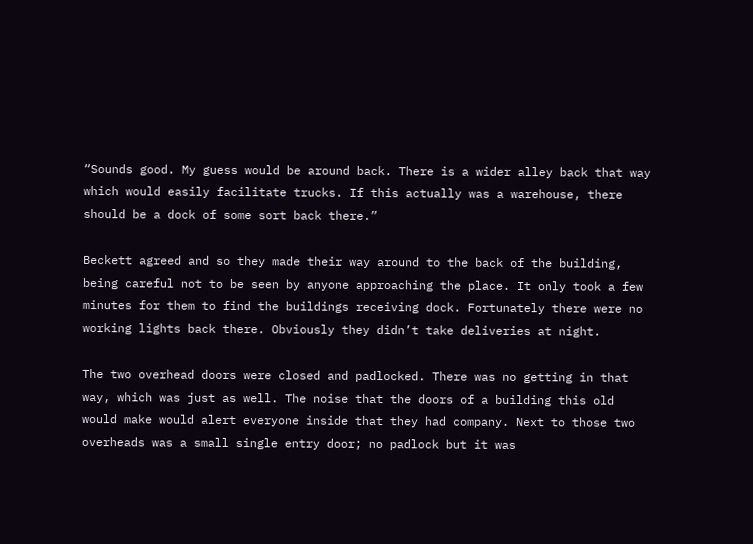“Sounds good. My guess would be around back. There is a wider alley back that way which would easily facilitate trucks. If this actually was a warehouse, there should be a dock of some sort back there.”

Beckett agreed and so they made their way around to the back of the building, being careful not to be seen by anyone approaching the place. It only took a few minutes for them to find the buildings receiving dock. Fortunately there were no working lights back there. Obviously they didn’t take deliveries at night.

The two overhead doors were closed and padlocked. There was no getting in that way, which was just as well. The noise that the doors of a building this old would make would alert everyone inside that they had company. Next to those two overheads was a small single entry door; no padlock but it was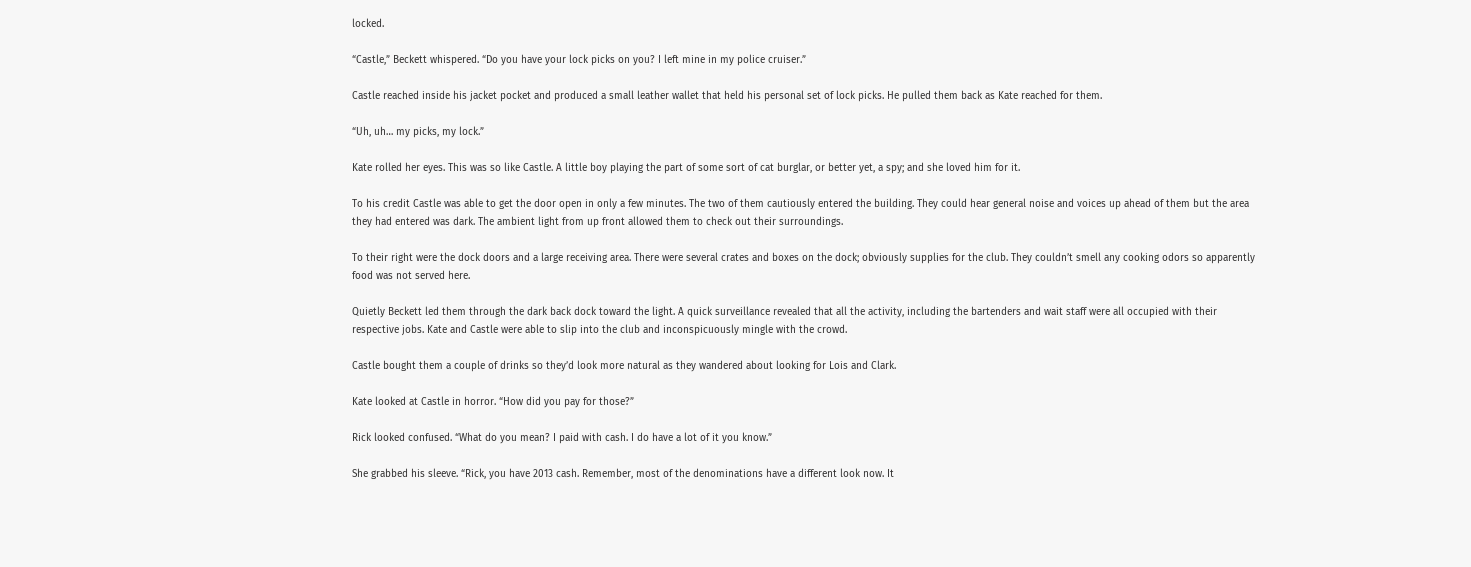locked.

“Castle,” Beckett whispered. “Do you have your lock picks on you? I left mine in my police cruiser.”

Castle reached inside his jacket pocket and produced a small leather wallet that held his personal set of lock picks. He pulled them back as Kate reached for them.

“Uh, uh… my picks, my lock.”

Kate rolled her eyes. This was so like Castle. A little boy playing the part of some sort of cat burglar, or better yet, a spy; and she loved him for it.

To his credit Castle was able to get the door open in only a few minutes. The two of them cautiously entered the building. They could hear general noise and voices up ahead of them but the area they had entered was dark. The ambient light from up front allowed them to check out their surroundings.

To their right were the dock doors and a large receiving area. There were several crates and boxes on the dock; obviously supplies for the club. They couldn’t smell any cooking odors so apparently food was not served here.

Quietly Beckett led them through the dark back dock toward the light. A quick surveillance revealed that all the activity, including the bartenders and wait staff were all occupied with their respective jobs. Kate and Castle were able to slip into the club and inconspicuously mingle with the crowd.

Castle bought them a couple of drinks so they’d look more natural as they wandered about looking for Lois and Clark.

Kate looked at Castle in horror. “How did you pay for those?”

Rick looked confused. “What do you mean? I paid with cash. I do have a lot of it you know.”

She grabbed his sleeve. “Rick, you have 2013 cash. Remember, most of the denominations have a different look now. It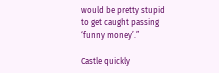would be pretty stupid to get caught passing ‘funny money’.”

Castle quickly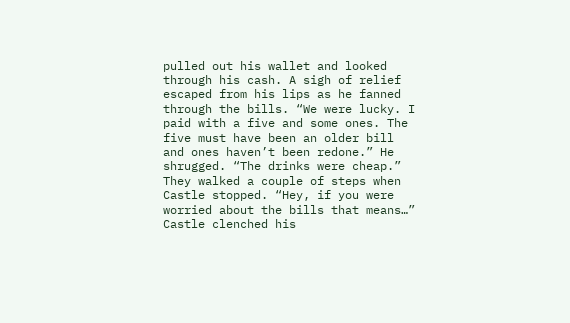pulled out his wallet and looked through his cash. A sigh of relief escaped from his lips as he fanned through the bills. “We were lucky. I paid with a five and some ones. The five must have been an older bill and ones haven’t been redone.” He shrugged. “The drinks were cheap.” They walked a couple of steps when Castle stopped. “Hey, if you were worried about the bills that means…” Castle clenched his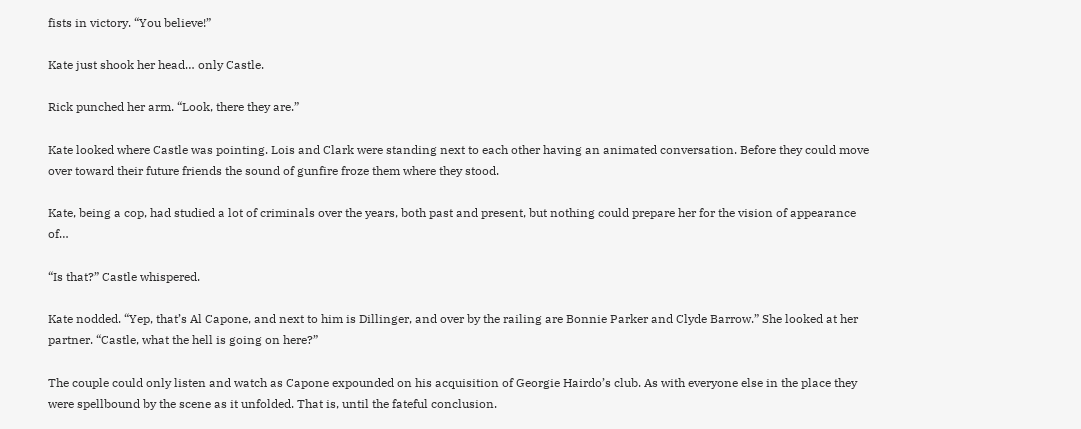fists in victory. “You believe!”

Kate just shook her head… only Castle.

Rick punched her arm. “Look, there they are.”

Kate looked where Castle was pointing. Lois and Clark were standing next to each other having an animated conversation. Before they could move over toward their future friends the sound of gunfire froze them where they stood.

Kate, being a cop, had studied a lot of criminals over the years, both past and present, but nothing could prepare her for the vision of appearance of…

“Is that?” Castle whispered.

Kate nodded. “Yep, that’s Al Capone, and next to him is Dillinger, and over by the railing are Bonnie Parker and Clyde Barrow.” She looked at her partner. “Castle, what the hell is going on here?”

The couple could only listen and watch as Capone expounded on his acquisition of Georgie Hairdo’s club. As with everyone else in the place they were spellbound by the scene as it unfolded. That is, until the fateful conclusion.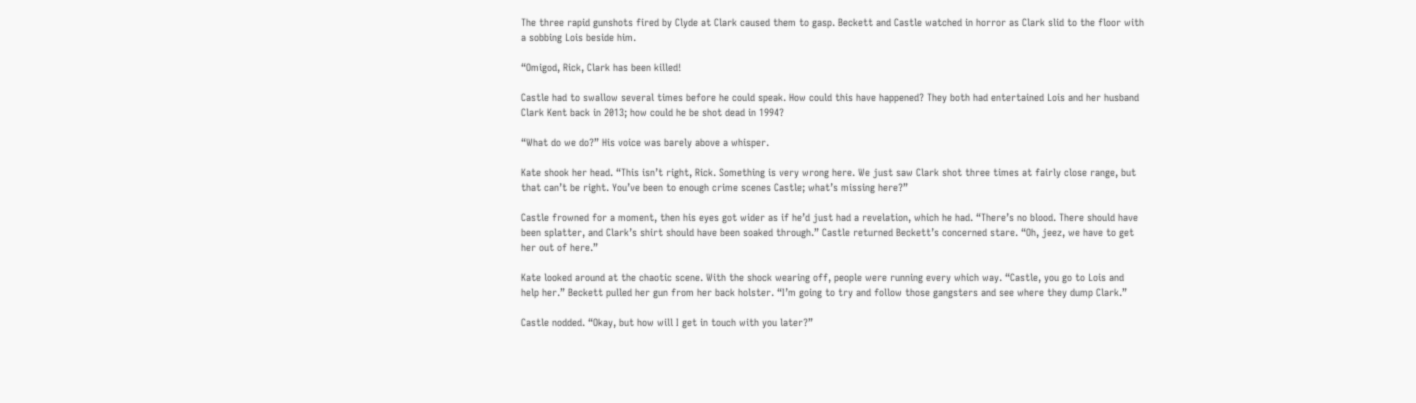The three rapid gunshots fired by Clyde at Clark caused them to gasp. Beckett and Castle watched in horror as Clark slid to the floor with a sobbing Lois beside him.

“Omigod, Rick, Clark has been killed!

Castle had to swallow several times before he could speak. How could this have happened? They both had entertained Lois and her husband Clark Kent back in 2013; how could he be shot dead in 1994?

“What do we do?” His voice was barely above a whisper.

Kate shook her head. “This isn’t right, Rick. Something is very wrong here. We just saw Clark shot three times at fairly close range, but that can’t be right. You’ve been to enough crime scenes Castle; what’s missing here?”

Castle frowned for a moment, then his eyes got wider as if he’d just had a revelation, which he had. “There’s no blood. There should have been splatter, and Clark’s shirt should have been soaked through.” Castle returned Beckett’s concerned stare. “Oh, jeez, we have to get her out of here.”

Kate looked around at the chaotic scene. With the shock wearing off, people were running every which way. “Castle, you go to Lois and help her.” Beckett pulled her gun from her back holster. “I’m going to try and follow those gangsters and see where they dump Clark.”

Castle nodded. “Okay, but how will I get in touch with you later?”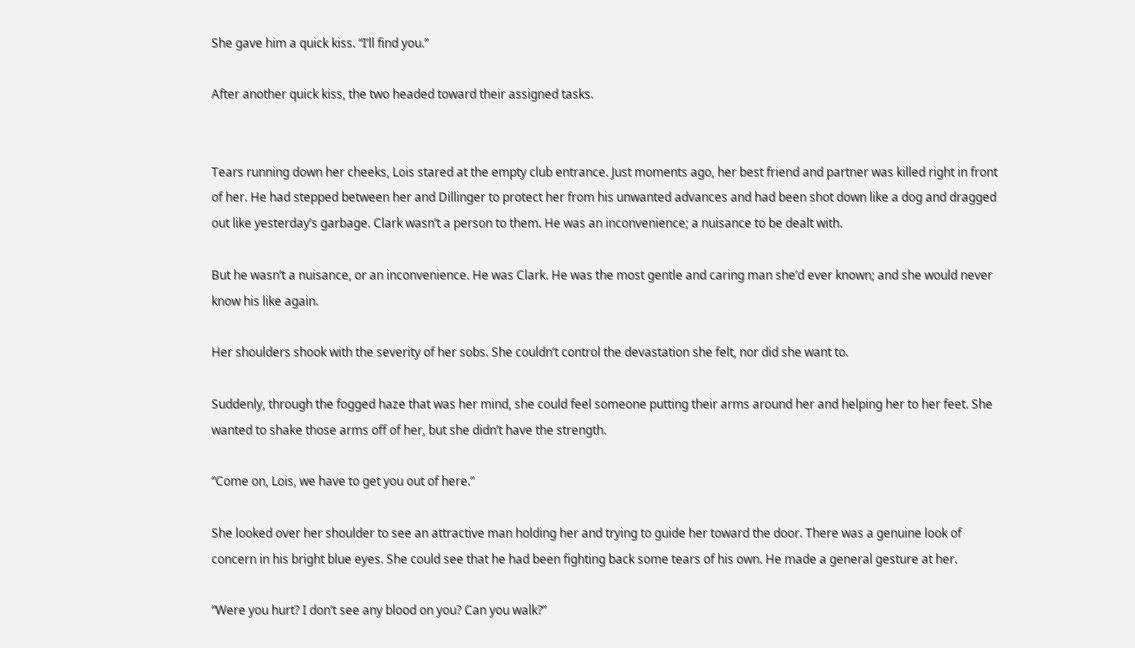She gave him a quick kiss. “I’ll find you.”

After another quick kiss, the two headed toward their assigned tasks.


Tears running down her cheeks, Lois stared at the empty club entrance. Just moments ago, her best friend and partner was killed right in front of her. He had stepped between her and Dillinger to protect her from his unwanted advances and had been shot down like a dog and dragged out like yesterday’s garbage. Clark wasn’t a person to them. He was an inconvenience; a nuisance to be dealt with.

But he wasn’t a nuisance, or an inconvenience. He was Clark. He was the most gentle and caring man she’d ever known; and she would never know his like again.

Her shoulders shook with the severity of her sobs. She couldn’t control the devastation she felt, nor did she want to.

Suddenly, through the fogged haze that was her mind, she could feel someone putting their arms around her and helping her to her feet. She wanted to shake those arms off of her, but she didn’t have the strength.

“Come on, Lois, we have to get you out of here.”

She looked over her shoulder to see an attractive man holding her and trying to guide her toward the door. There was a genuine look of concern in his bright blue eyes. She could see that he had been fighting back some tears of his own. He made a general gesture at her.

“Were you hurt? I don’t see any blood on you? Can you walk?”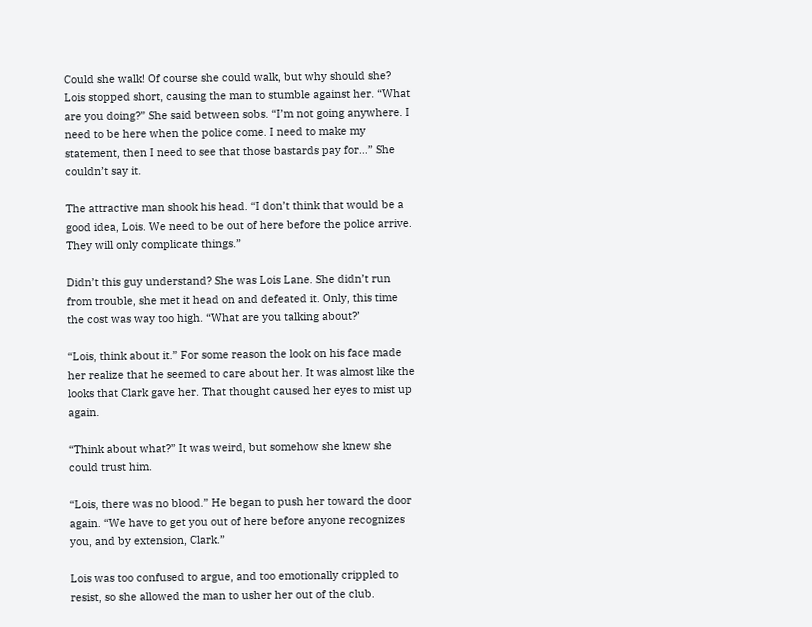Could she walk! Of course she could walk, but why should she? Lois stopped short, causing the man to stumble against her. “What are you doing?” She said between sobs. “I’m not going anywhere. I need to be here when the police come. I need to make my statement, then I need to see that those bastards pay for…” She couldn’t say it.

The attractive man shook his head. “I don’t think that would be a good idea, Lois. We need to be out of here before the police arrive. They will only complicate things.”

Didn’t this guy understand? She was Lois Lane. She didn’t run from trouble, she met it head on and defeated it. Only, this time the cost was way too high. “What are you talking about?’

“Lois, think about it.” For some reason the look on his face made her realize that he seemed to care about her. It was almost like the looks that Clark gave her. That thought caused her eyes to mist up again.

“Think about what?” It was weird, but somehow she knew she could trust him.

“Lois, there was no blood.” He began to push her toward the door again. “We have to get you out of here before anyone recognizes you, and by extension, Clark.”

Lois was too confused to argue, and too emotionally crippled to resist, so she allowed the man to usher her out of the club.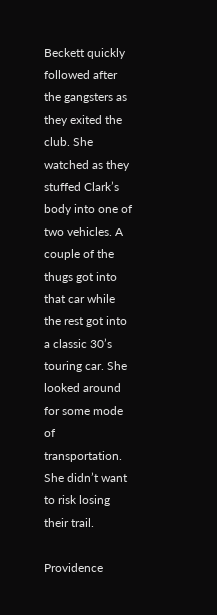Beckett quickly followed after the gangsters as they exited the club. She watched as they stuffed Clark’s body into one of two vehicles. A couple of the thugs got into that car while the rest got into a classic 30’s touring car. She looked around for some mode of transportation. She didn’t want to risk losing their trail.

Providence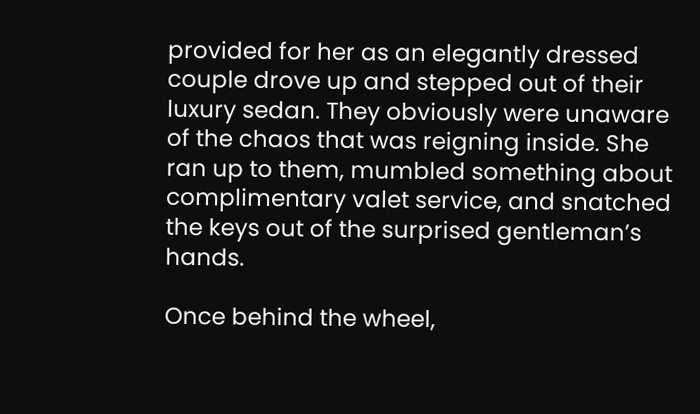provided for her as an elegantly dressed couple drove up and stepped out of their luxury sedan. They obviously were unaware of the chaos that was reigning inside. She ran up to them, mumbled something about complimentary valet service, and snatched the keys out of the surprised gentleman’s hands.

Once behind the wheel,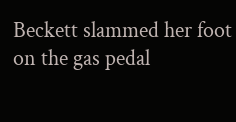Beckett slammed her foot on the gas pedal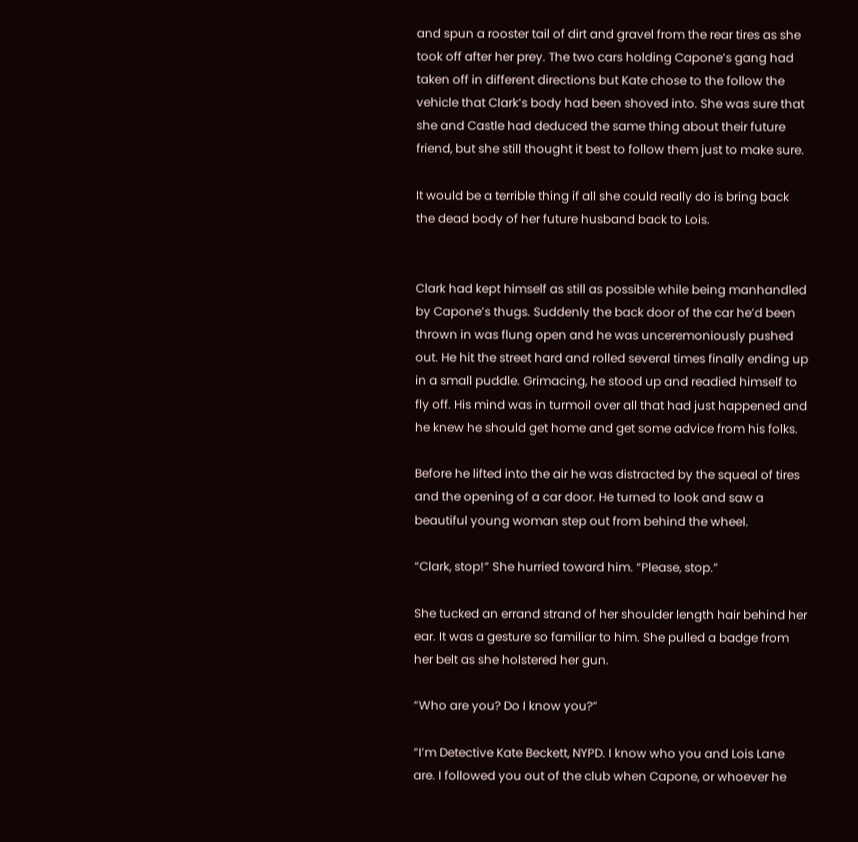and spun a rooster tail of dirt and gravel from the rear tires as she took off after her prey. The two cars holding Capone’s gang had taken off in different directions but Kate chose to the follow the vehicle that Clark’s body had been shoved into. She was sure that she and Castle had deduced the same thing about their future friend, but she still thought it best to follow them just to make sure.

It would be a terrible thing if all she could really do is bring back the dead body of her future husband back to Lois.


Clark had kept himself as still as possible while being manhandled by Capone’s thugs. Suddenly the back door of the car he’d been thrown in was flung open and he was unceremoniously pushed out. He hit the street hard and rolled several times finally ending up in a small puddle. Grimacing, he stood up and readied himself to fly off. His mind was in turmoil over all that had just happened and he knew he should get home and get some advice from his folks.

Before he lifted into the air he was distracted by the squeal of tires and the opening of a car door. He turned to look and saw a beautiful young woman step out from behind the wheel.

“Clark, stop!” She hurried toward him. “Please, stop.”

She tucked an errand strand of her shoulder length hair behind her ear. It was a gesture so familiar to him. She pulled a badge from her belt as she holstered her gun.

“Who are you? Do I know you?”

“I’m Detective Kate Beckett, NYPD. I know who you and Lois Lane are. I followed you out of the club when Capone, or whoever he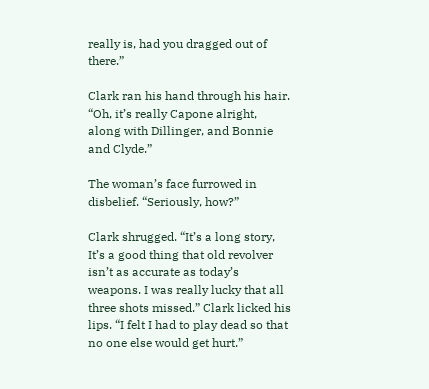really is, had you dragged out of there.”

Clark ran his hand through his hair. “Oh, it’s really Capone alright, along with Dillinger, and Bonnie and Clyde.”

The woman’s face furrowed in disbelief. “Seriously, how?”

Clark shrugged. “It’s a long story, It’s a good thing that old revolver isn’t as accurate as today’s weapons. I was really lucky that all three shots missed.” Clark licked his lips. “I felt I had to play dead so that no one else would get hurt.”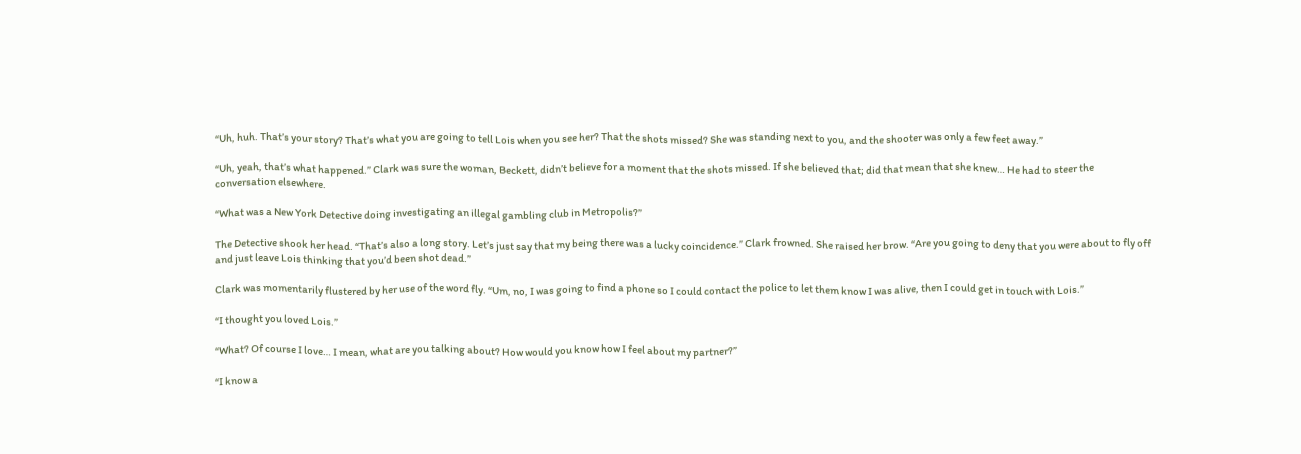“Uh, huh. That’s your story? That’s what you are going to tell Lois when you see her? That the shots missed? She was standing next to you, and the shooter was only a few feet away.”

“Uh, yeah, that’s what happened.” Clark was sure the woman, Beckett, didn’t believe for a moment that the shots missed. If she believed that; did that mean that she knew… He had to steer the conversation elsewhere.

“What was a New York Detective doing investigating an illegal gambling club in Metropolis?”

The Detective shook her head. “That’s also a long story. Let’s just say that my being there was a lucky coincidence.” Clark frowned. She raised her brow. “Are you going to deny that you were about to fly off and just leave Lois thinking that you’d been shot dead.”

Clark was momentarily flustered by her use of the word fly. “Um, no, I was going to find a phone so I could contact the police to let them know I was alive, then I could get in touch with Lois.”

“I thought you loved Lois.”

“What? Of course I love… I mean, what are you talking about? How would you know how I feel about my partner?”

“I know a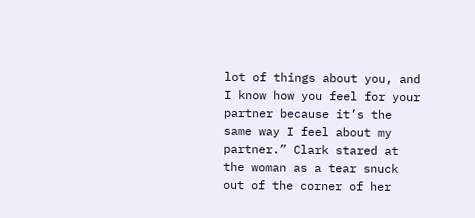lot of things about you, and I know how you feel for your partner because it’s the same way I feel about my partner.” Clark stared at the woman as a tear snuck out of the corner of her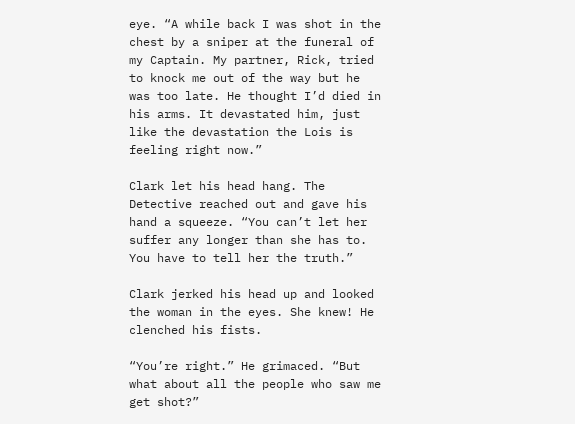eye. “A while back I was shot in the chest by a sniper at the funeral of my Captain. My partner, Rick, tried to knock me out of the way but he was too late. He thought I’d died in his arms. It devastated him, just like the devastation the Lois is feeling right now.”

Clark let his head hang. The Detective reached out and gave his hand a squeeze. “You can’t let her suffer any longer than she has to. You have to tell her the truth.”

Clark jerked his head up and looked the woman in the eyes. She knew! He clenched his fists.

“You’re right.” He grimaced. “But what about all the people who saw me get shot?”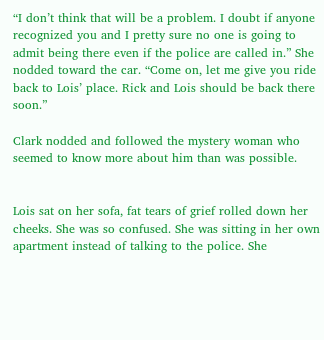“I don’t think that will be a problem. I doubt if anyone recognized you and I pretty sure no one is going to admit being there even if the police are called in.” She nodded toward the car. “Come on, let me give you ride back to Lois’ place. Rick and Lois should be back there soon.”

Clark nodded and followed the mystery woman who seemed to know more about him than was possible.


Lois sat on her sofa, fat tears of grief rolled down her cheeks. She was so confused. She was sitting in her own apartment instead of talking to the police. She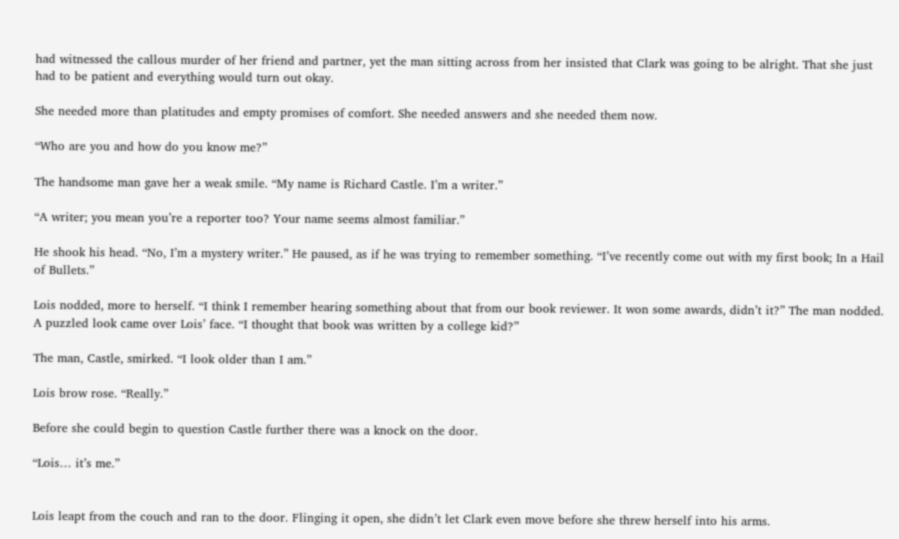had witnessed the callous murder of her friend and partner, yet the man sitting across from her insisted that Clark was going to be alright. That she just had to be patient and everything would turn out okay.

She needed more than platitudes and empty promises of comfort. She needed answers and she needed them now.

“Who are you and how do you know me?”

The handsome man gave her a weak smile. “My name is Richard Castle. I’m a writer.”

“A writer; you mean you’re a reporter too? Your name seems almost familiar.”

He shook his head. “No, I’m a mystery writer.” He paused, as if he was trying to remember something. “I’ve recently come out with my first book; In a Hail of Bullets.”

Lois nodded, more to herself. “I think I remember hearing something about that from our book reviewer. It won some awards, didn’t it?” The man nodded. A puzzled look came over Lois’ face. “I thought that book was written by a college kid?”

The man, Castle, smirked. “I look older than I am.”

Lois brow rose. “Really.”

Before she could begin to question Castle further there was a knock on the door.

“Lois… it’s me.”


Lois leapt from the couch and ran to the door. Flinging it open, she didn’t let Clark even move before she threw herself into his arms.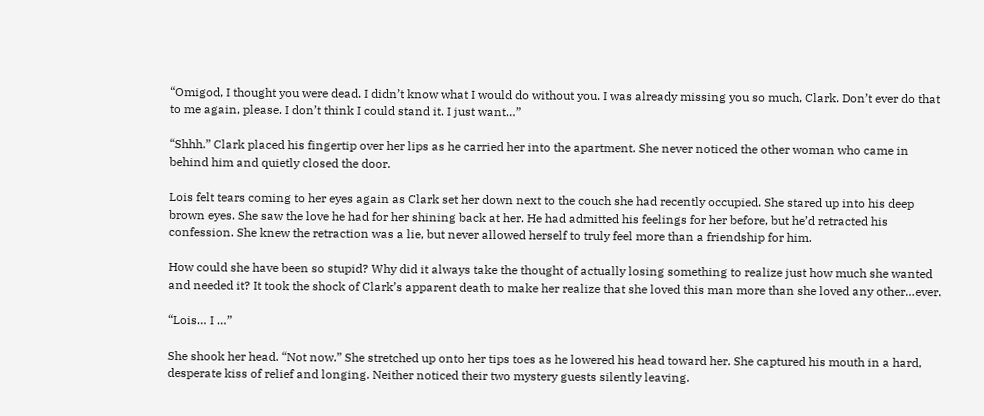“Omigod, I thought you were dead. I didn’t know what I would do without you. I was already missing you so much, Clark. Don’t ever do that to me again, please. I don’t think I could stand it. I just want…”

“Shhh.” Clark placed his fingertip over her lips as he carried her into the apartment. She never noticed the other woman who came in behind him and quietly closed the door.

Lois felt tears coming to her eyes again as Clark set her down next to the couch she had recently occupied. She stared up into his deep brown eyes. She saw the love he had for her shining back at her. He had admitted his feelings for her before, but he’d retracted his confession. She knew the retraction was a lie, but never allowed herself to truly feel more than a friendship for him.

How could she have been so stupid? Why did it always take the thought of actually losing something to realize just how much she wanted and needed it? It took the shock of Clark’s apparent death to make her realize that she loved this man more than she loved any other…ever.

“Lois… I …”

She shook her head. “Not now.” She stretched up onto her tips toes as he lowered his head toward her. She captured his mouth in a hard, desperate kiss of relief and longing. Neither noticed their two mystery guests silently leaving.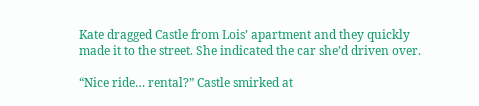Kate dragged Castle from Lois’ apartment and they quickly made it to the street. She indicated the car she’d driven over.

“Nice ride… rental?” Castle smirked at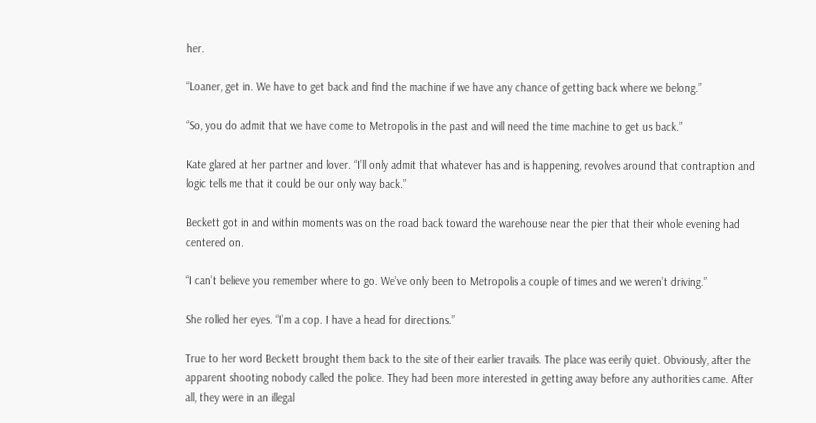her.

“Loaner, get in. We have to get back and find the machine if we have any chance of getting back where we belong.”

“So, you do admit that we have come to Metropolis in the past and will need the time machine to get us back.”

Kate glared at her partner and lover. “I’ll only admit that whatever has and is happening, revolves around that contraption and logic tells me that it could be our only way back.”

Beckett got in and within moments was on the road back toward the warehouse near the pier that their whole evening had centered on.

“I can’t believe you remember where to go. We’ve only been to Metropolis a couple of times and we weren’t driving.”

She rolled her eyes. “I’m a cop. I have a head for directions.”

True to her word Beckett brought them back to the site of their earlier travails. The place was eerily quiet. Obviously, after the apparent shooting nobody called the police. They had been more interested in getting away before any authorities came. After all, they were in an illegal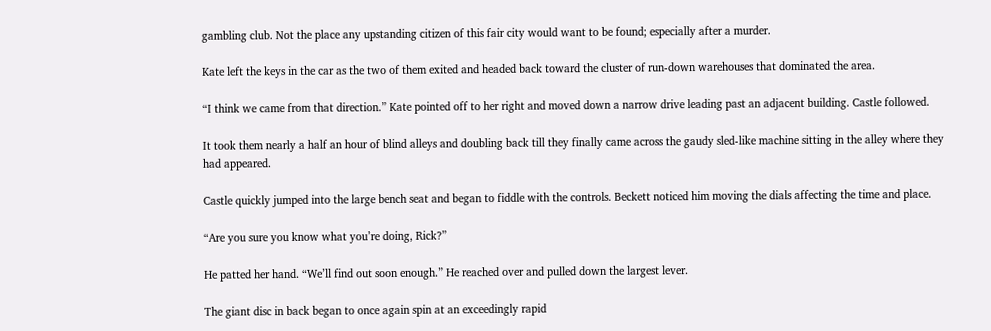gambling club. Not the place any upstanding citizen of this fair city would want to be found; especially after a murder.

Kate left the keys in the car as the two of them exited and headed back toward the cluster of run-down warehouses that dominated the area.

“I think we came from that direction.” Kate pointed off to her right and moved down a narrow drive leading past an adjacent building. Castle followed.

It took them nearly a half an hour of blind alleys and doubling back till they finally came across the gaudy sled-like machine sitting in the alley where they had appeared.

Castle quickly jumped into the large bench seat and began to fiddle with the controls. Beckett noticed him moving the dials affecting the time and place.

“Are you sure you know what you’re doing, Rick?”

He patted her hand. “We’ll find out soon enough.” He reached over and pulled down the largest lever.

The giant disc in back began to once again spin at an exceedingly rapid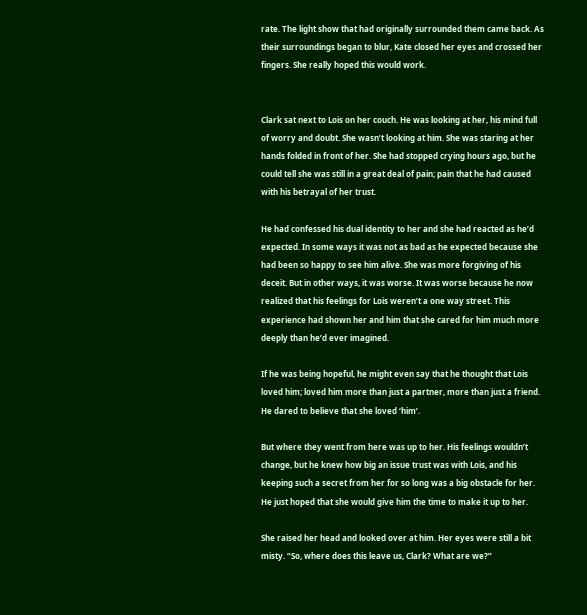rate. The light show that had originally surrounded them came back. As their surroundings began to blur, Kate closed her eyes and crossed her fingers. She really hoped this would work.


Clark sat next to Lois on her couch. He was looking at her, his mind full of worry and doubt. She wasn’t looking at him. She was staring at her hands folded in front of her. She had stopped crying hours ago, but he could tell she was still in a great deal of pain; pain that he had caused with his betrayal of her trust.

He had confessed his dual identity to her and she had reacted as he’d expected. In some ways it was not as bad as he expected because she had been so happy to see him alive. She was more forgiving of his deceit. But in other ways, it was worse. It was worse because he now realized that his feelings for Lois weren’t a one way street. This experience had shown her and him that she cared for him much more deeply than he’d ever imagined.

If he was being hopeful, he might even say that he thought that Lois loved him; loved him more than just a partner, more than just a friend. He dared to believe that she loved ‘him’.

But where they went from here was up to her. His feelings wouldn’t change, but he knew how big an issue trust was with Lois, and his keeping such a secret from her for so long was a big obstacle for her. He just hoped that she would give him the time to make it up to her.

She raised her head and looked over at him. Her eyes were still a bit misty. “So, where does this leave us, Clark? What are we?”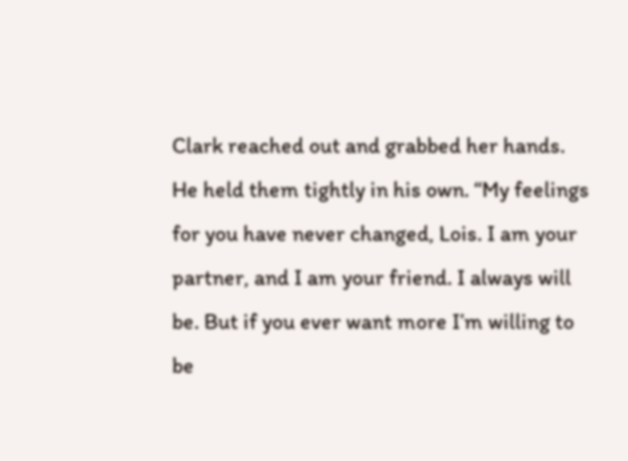Clark reached out and grabbed her hands. He held them tightly in his own. “My feelings for you have never changed, Lois. I am your partner, and I am your friend. I always will be. But if you ever want more I’m willing to be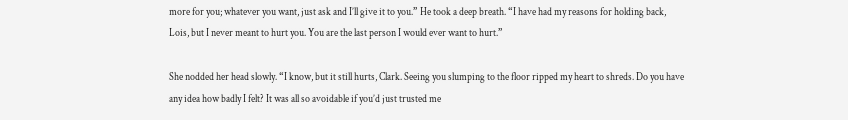more for you; whatever you want, just ask and I’ll give it to you.” He took a deep breath. “I have had my reasons for holding back, Lois, but I never meant to hurt you. You are the last person I would ever want to hurt.”

She nodded her head slowly. “I know, but it still hurts, Clark. Seeing you slumping to the floor ripped my heart to shreds. Do you have any idea how badly I felt? It was all so avoidable if you’d just trusted me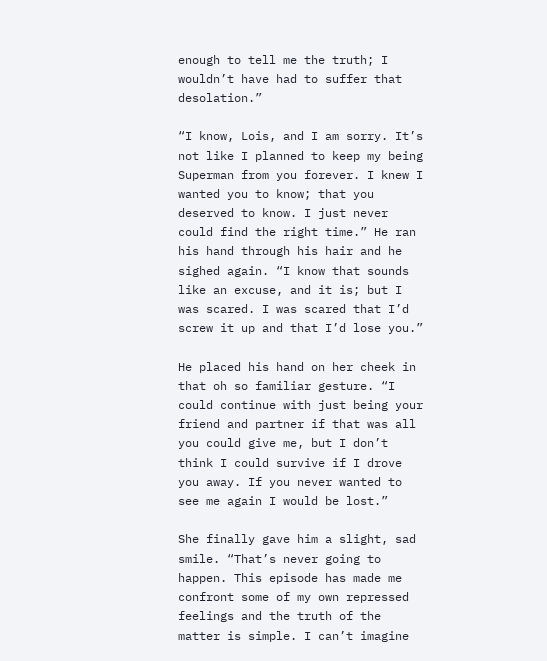enough to tell me the truth; I wouldn’t have had to suffer that desolation.”

“I know, Lois, and I am sorry. It’s not like I planned to keep my being Superman from you forever. I knew I wanted you to know; that you deserved to know. I just never could find the right time.” He ran his hand through his hair and he sighed again. “I know that sounds like an excuse, and it is; but I was scared. I was scared that I’d screw it up and that I’d lose you.”

He placed his hand on her cheek in that oh so familiar gesture. “I could continue with just being your friend and partner if that was all you could give me, but I don’t think I could survive if I drove you away. If you never wanted to see me again I would be lost.”

She finally gave him a slight, sad smile. “That’s never going to happen. This episode has made me confront some of my own repressed feelings and the truth of the matter is simple. I can’t imagine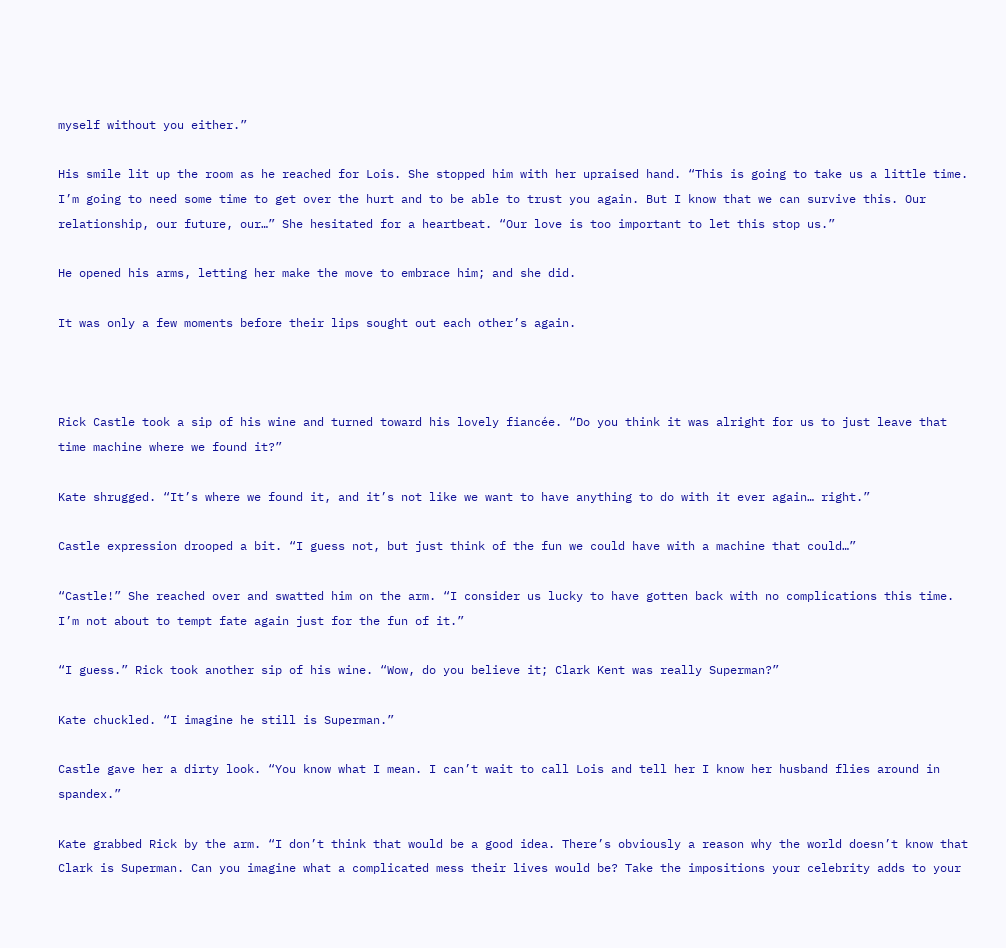myself without you either.”

His smile lit up the room as he reached for Lois. She stopped him with her upraised hand. “This is going to take us a little time. I’m going to need some time to get over the hurt and to be able to trust you again. But I know that we can survive this. Our relationship, our future, our…” She hesitated for a heartbeat. “Our love is too important to let this stop us.”

He opened his arms, letting her make the move to embrace him; and she did.

It was only a few moments before their lips sought out each other’s again.



Rick Castle took a sip of his wine and turned toward his lovely fiancée. “Do you think it was alright for us to just leave that time machine where we found it?”

Kate shrugged. “It’s where we found it, and it’s not like we want to have anything to do with it ever again… right.”

Castle expression drooped a bit. “I guess not, but just think of the fun we could have with a machine that could…”

“Castle!” She reached over and swatted him on the arm. “I consider us lucky to have gotten back with no complications this time. I’m not about to tempt fate again just for the fun of it.”

“I guess.” Rick took another sip of his wine. “Wow, do you believe it; Clark Kent was really Superman?”

Kate chuckled. “I imagine he still is Superman.”

Castle gave her a dirty look. “You know what I mean. I can’t wait to call Lois and tell her I know her husband flies around in spandex.”

Kate grabbed Rick by the arm. “I don’t think that would be a good idea. There’s obviously a reason why the world doesn’t know that Clark is Superman. Can you imagine what a complicated mess their lives would be? Take the impositions your celebrity adds to your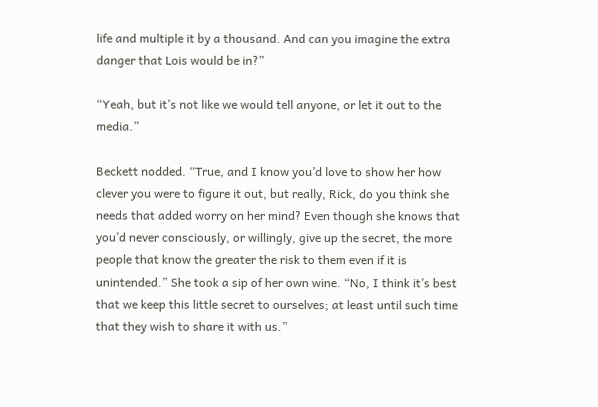life and multiple it by a thousand. And can you imagine the extra danger that Lois would be in?”

“Yeah, but it’s not like we would tell anyone, or let it out to the media.”

Beckett nodded. “True, and I know you’d love to show her how clever you were to figure it out, but really, Rick, do you think she needs that added worry on her mind? Even though she knows that you’d never consciously, or willingly, give up the secret, the more people that know the greater the risk to them even if it is unintended.” She took a sip of her own wine. “No, I think it’s best that we keep this little secret to ourselves; at least until such time that they wish to share it with us.”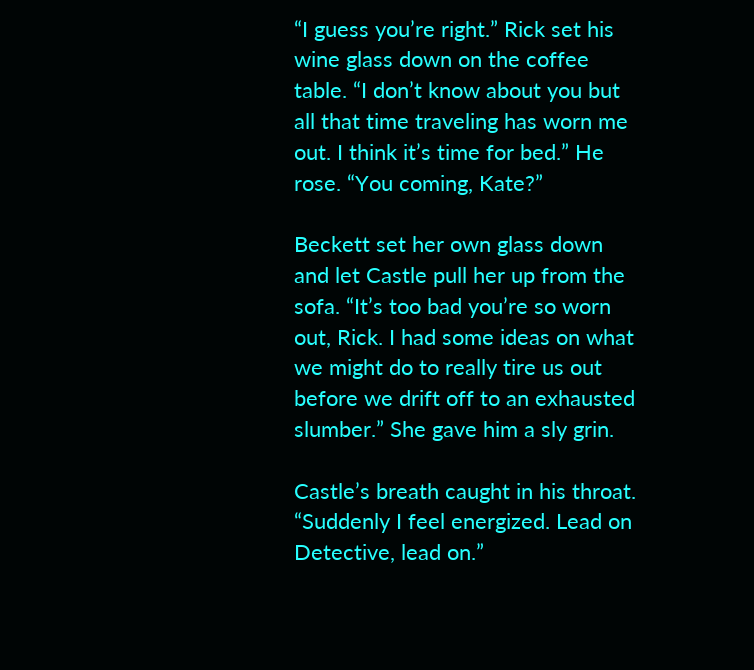“I guess you’re right.” Rick set his wine glass down on the coffee table. “I don’t know about you but all that time traveling has worn me out. I think it’s time for bed.” He rose. “You coming, Kate?”

Beckett set her own glass down and let Castle pull her up from the sofa. “It’s too bad you’re so worn out, Rick. I had some ideas on what we might do to really tire us out before we drift off to an exhausted slumber.” She gave him a sly grin.

Castle’s breath caught in his throat. “Suddenly I feel energized. Lead on Detective, lead on.”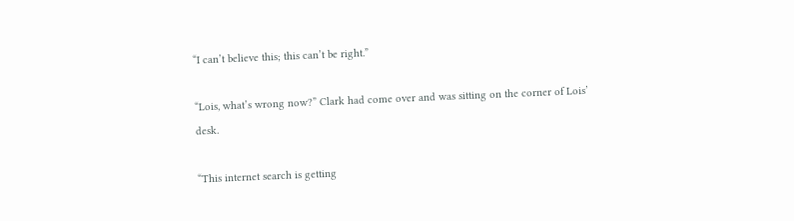“I can’t believe this; this can’t be right.”

“Lois, what’s wrong now?” Clark had come over and was sitting on the corner of Lois’ desk.

“This internet search is getting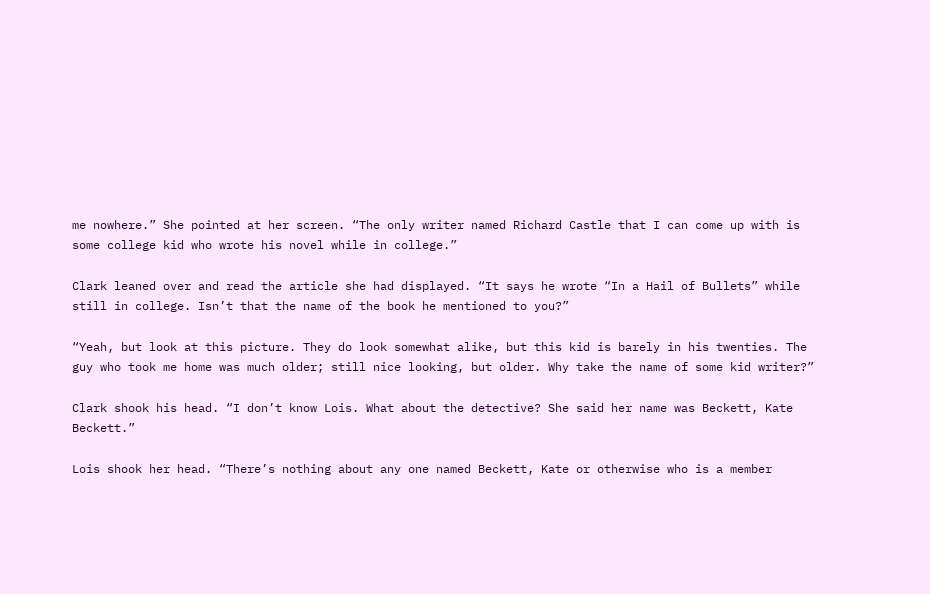me nowhere.” She pointed at her screen. “The only writer named Richard Castle that I can come up with is some college kid who wrote his novel while in college.”

Clark leaned over and read the article she had displayed. “It says he wrote “In a Hail of Bullets” while still in college. Isn’t that the name of the book he mentioned to you?”

“Yeah, but look at this picture. They do look somewhat alike, but this kid is barely in his twenties. The guy who took me home was much older; still nice looking, but older. Why take the name of some kid writer?”

Clark shook his head. “I don’t know Lois. What about the detective? She said her name was Beckett, Kate Beckett.”

Lois shook her head. “There’s nothing about any one named Beckett, Kate or otherwise who is a member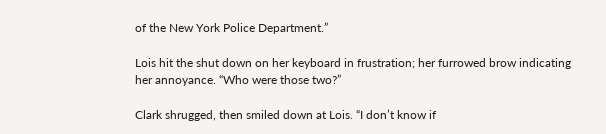of the New York Police Department.”

Lois hit the shut down on her keyboard in frustration; her furrowed brow indicating her annoyance. “Who were those two?”

Clark shrugged, then smiled down at Lois. “I don’t know if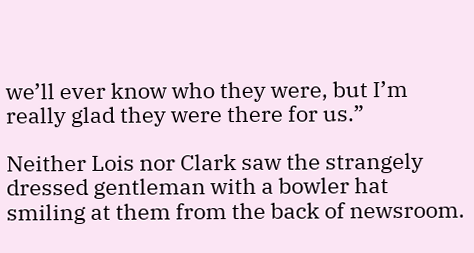we’ll ever know who they were, but I’m really glad they were there for us.”

Neither Lois nor Clark saw the strangely dressed gentleman with a bowler hat smiling at them from the back of newsroom.